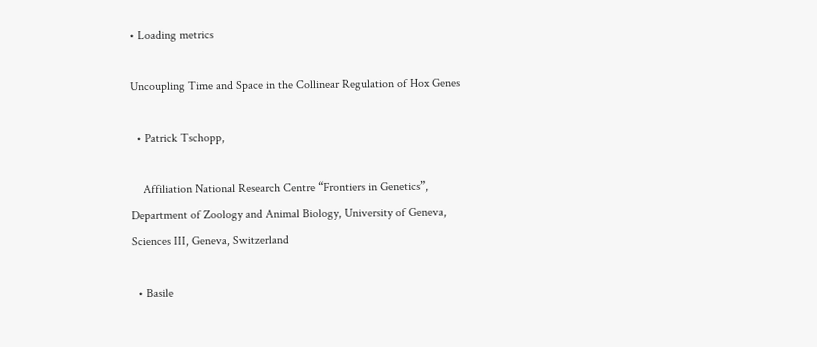• Loading metrics

Uncoupling Time and Space in the Collinear Regulation of Hox Genes

  • Patrick Tschopp,

    Affiliation National Research Centre “Frontiers in Genetics”, Department of Zoology and Animal Biology, University of Geneva, Sciences III, Geneva, Switzerland

  • Basile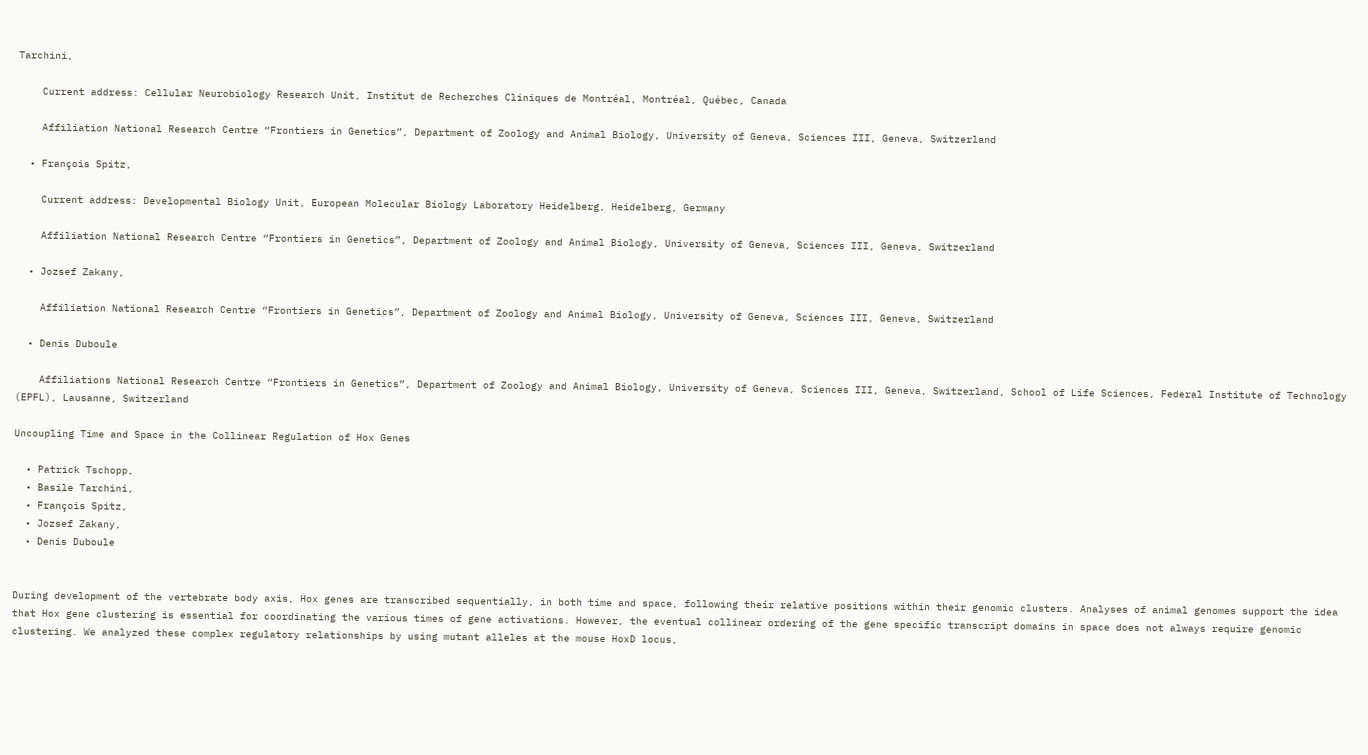Tarchini,

    Current address: Cellular Neurobiology Research Unit, Institut de Recherches Cliniques de Montréal, Montréal, Québec, Canada

    Affiliation National Research Centre “Frontiers in Genetics”, Department of Zoology and Animal Biology, University of Geneva, Sciences III, Geneva, Switzerland

  • François Spitz,

    Current address: Developmental Biology Unit, European Molecular Biology Laboratory Heidelberg, Heidelberg, Germany

    Affiliation National Research Centre “Frontiers in Genetics”, Department of Zoology and Animal Biology, University of Geneva, Sciences III, Geneva, Switzerland

  • Jozsef Zakany,

    Affiliation National Research Centre “Frontiers in Genetics”, Department of Zoology and Animal Biology, University of Geneva, Sciences III, Geneva, Switzerland

  • Denis Duboule

    Affiliations National Research Centre “Frontiers in Genetics”, Department of Zoology and Animal Biology, University of Geneva, Sciences III, Geneva, Switzerland, School of Life Sciences, Federal Institute of Technology (EPFL), Lausanne, Switzerland

Uncoupling Time and Space in the Collinear Regulation of Hox Genes

  • Patrick Tschopp,
  • Basile Tarchini,
  • François Spitz,
  • Jozsef Zakany,
  • Denis Duboule


During development of the vertebrate body axis, Hox genes are transcribed sequentially, in both time and space, following their relative positions within their genomic clusters. Analyses of animal genomes support the idea that Hox gene clustering is essential for coordinating the various times of gene activations. However, the eventual collinear ordering of the gene specific transcript domains in space does not always require genomic clustering. We analyzed these complex regulatory relationships by using mutant alleles at the mouse HoxD locus,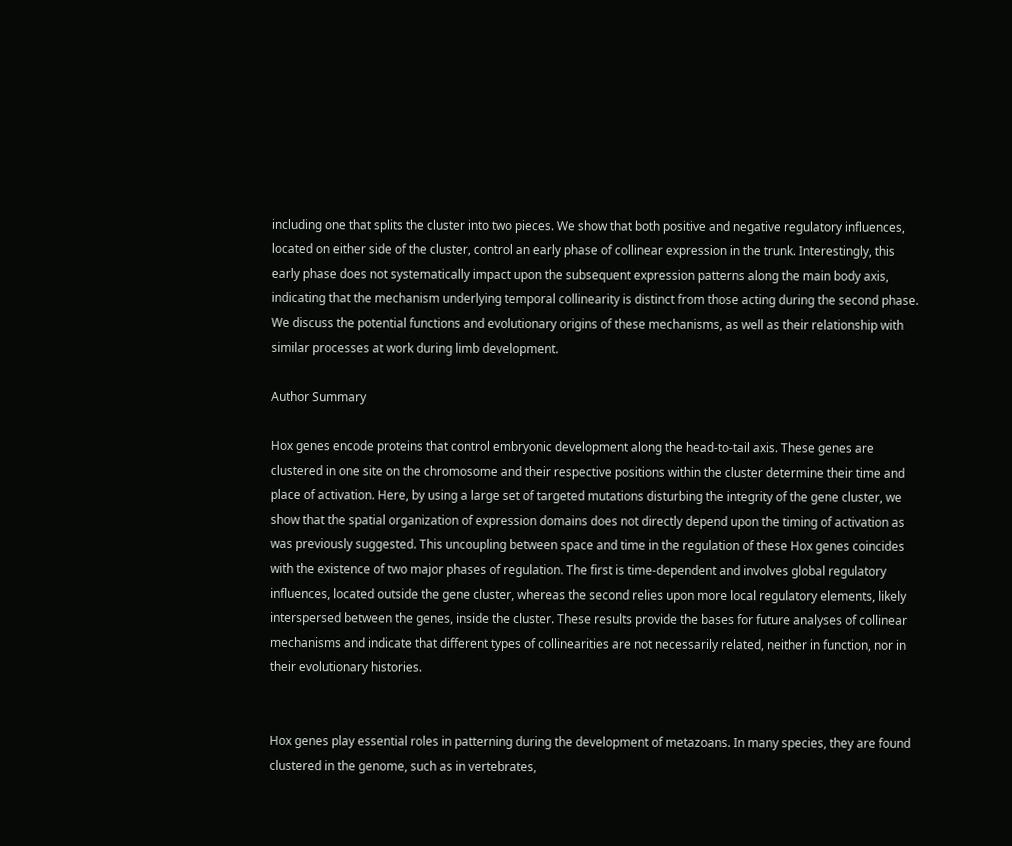including one that splits the cluster into two pieces. We show that both positive and negative regulatory influences, located on either side of the cluster, control an early phase of collinear expression in the trunk. Interestingly, this early phase does not systematically impact upon the subsequent expression patterns along the main body axis, indicating that the mechanism underlying temporal collinearity is distinct from those acting during the second phase. We discuss the potential functions and evolutionary origins of these mechanisms, as well as their relationship with similar processes at work during limb development.

Author Summary

Hox genes encode proteins that control embryonic development along the head-to-tail axis. These genes are clustered in one site on the chromosome and their respective positions within the cluster determine their time and place of activation. Here, by using a large set of targeted mutations disturbing the integrity of the gene cluster, we show that the spatial organization of expression domains does not directly depend upon the timing of activation as was previously suggested. This uncoupling between space and time in the regulation of these Hox genes coincides with the existence of two major phases of regulation. The first is time-dependent and involves global regulatory influences, located outside the gene cluster, whereas the second relies upon more local regulatory elements, likely interspersed between the genes, inside the cluster. These results provide the bases for future analyses of collinear mechanisms and indicate that different types of collinearities are not necessarily related, neither in function, nor in their evolutionary histories.


Hox genes play essential roles in patterning during the development of metazoans. In many species, they are found clustered in the genome, such as in vertebrates,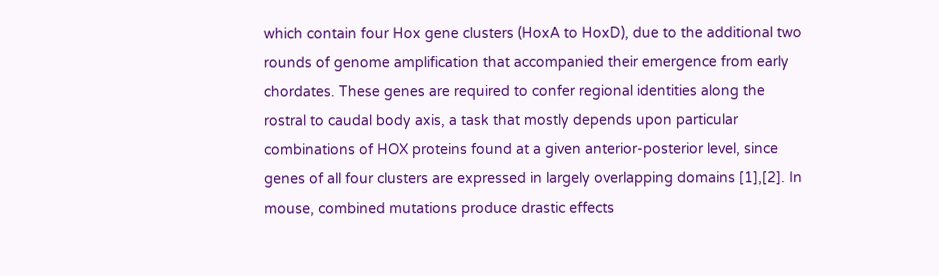which contain four Hox gene clusters (HoxA to HoxD), due to the additional two rounds of genome amplification that accompanied their emergence from early chordates. These genes are required to confer regional identities along the rostral to caudal body axis, a task that mostly depends upon particular combinations of HOX proteins found at a given anterior-posterior level, since genes of all four clusters are expressed in largely overlapping domains [1],[2]. In mouse, combined mutations produce drastic effects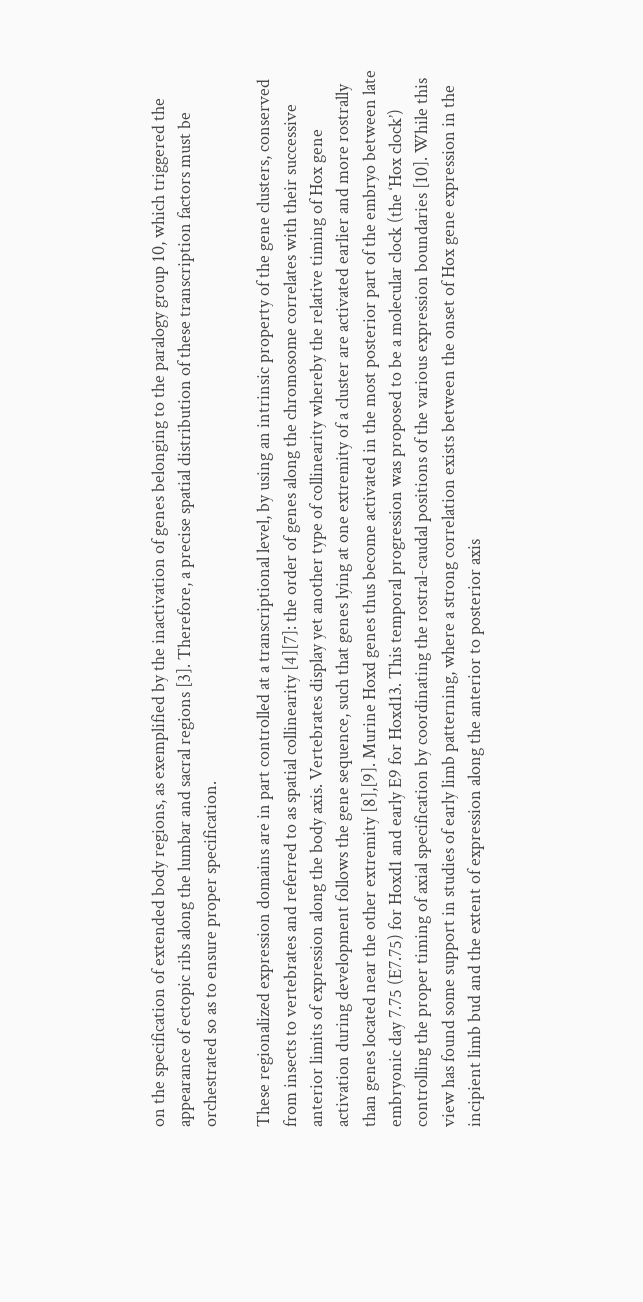on the specification of extended body regions, as exemplified by the inactivation of genes belonging to the paralogy group 10, which triggered the appearance of ectopic ribs along the lumbar and sacral regions [3]. Therefore, a precise spatial distribution of these transcription factors must be orchestrated so as to ensure proper specification.

These regionalized expression domains are in part controlled at a transcriptional level, by using an intrinsic property of the gene clusters, conserved from insects to vertebrates and referred to as spatial collinearity [4][7]: the order of genes along the chromosome correlates with their successive anterior limits of expression along the body axis. Vertebrates display yet another type of collinearity whereby the relative timing of Hox gene activation during development follows the gene sequence, such that genes lying at one extremity of a cluster are activated earlier and more rostrally than genes located near the other extremity [8],[9]. Murine Hoxd genes thus become activated in the most posterior part of the embryo between late embryonic day 7.75 (E7.75) for Hoxd1 and early E9 for Hoxd13. This temporal progression was proposed to be a molecular clock (the ‘Hox clock’) controlling the proper timing of axial specification by coordinating the rostral-caudal positions of the various expression boundaries [10]. While this view has found some support in studies of early limb patterning, where a strong correlation exists between the onset of Hox gene expression in the incipient limb bud and the extent of expression along the anterior to posterior axis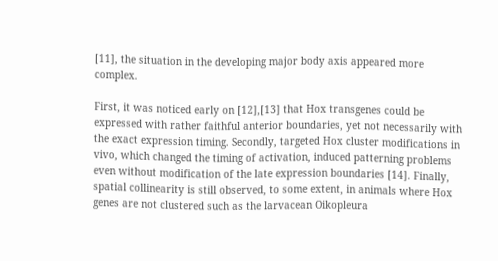[11], the situation in the developing major body axis appeared more complex.

First, it was noticed early on [12],[13] that Hox transgenes could be expressed with rather faithful anterior boundaries, yet not necessarily with the exact expression timing. Secondly, targeted Hox cluster modifications in vivo, which changed the timing of activation, induced patterning problems even without modification of the late expression boundaries [14]. Finally, spatial collinearity is still observed, to some extent, in animals where Hox genes are not clustered such as the larvacean Oikopleura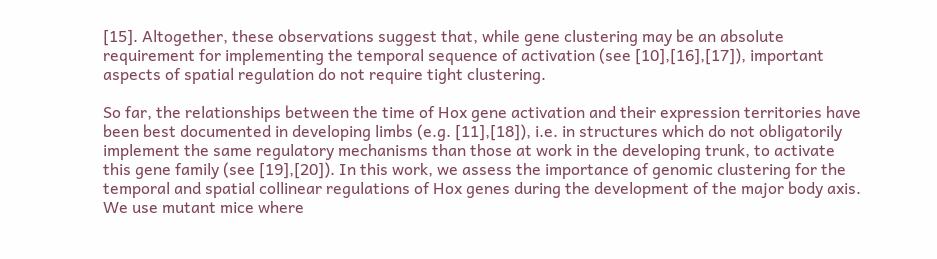[15]. Altogether, these observations suggest that, while gene clustering may be an absolute requirement for implementing the temporal sequence of activation (see [10],[16],[17]), important aspects of spatial regulation do not require tight clustering.

So far, the relationships between the time of Hox gene activation and their expression territories have been best documented in developing limbs (e.g. [11],[18]), i.e. in structures which do not obligatorily implement the same regulatory mechanisms than those at work in the developing trunk, to activate this gene family (see [19],[20]). In this work, we assess the importance of genomic clustering for the temporal and spatial collinear regulations of Hox genes during the development of the major body axis. We use mutant mice where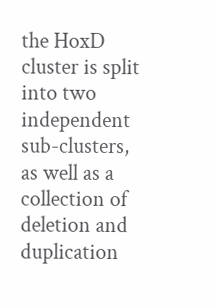the HoxD cluster is split into two independent sub-clusters, as well as a collection of deletion and duplication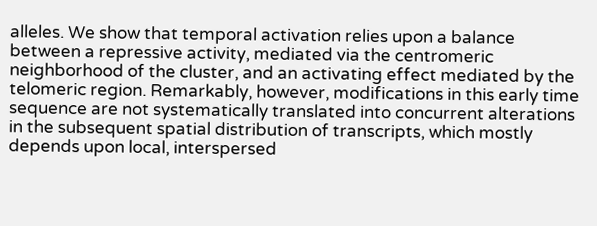alleles. We show that temporal activation relies upon a balance between a repressive activity, mediated via the centromeric neighborhood of the cluster, and an activating effect mediated by the telomeric region. Remarkably, however, modifications in this early time sequence are not systematically translated into concurrent alterations in the subsequent spatial distribution of transcripts, which mostly depends upon local, interspersed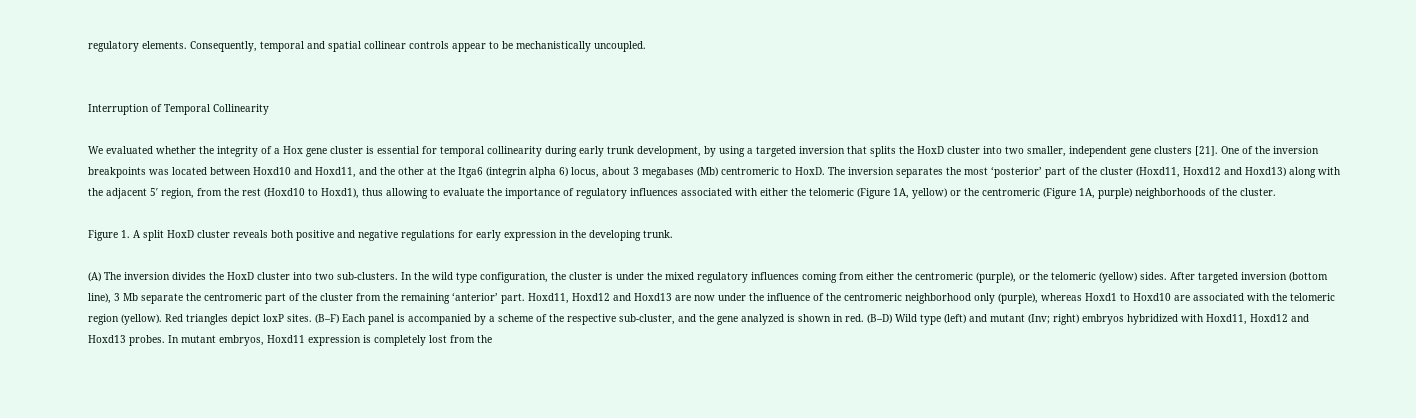regulatory elements. Consequently, temporal and spatial collinear controls appear to be mechanistically uncoupled.


Interruption of Temporal Collinearity

We evaluated whether the integrity of a Hox gene cluster is essential for temporal collinearity during early trunk development, by using a targeted inversion that splits the HoxD cluster into two smaller, independent gene clusters [21]. One of the inversion breakpoints was located between Hoxd10 and Hoxd11, and the other at the Itga6 (integrin alpha 6) locus, about 3 megabases (Mb) centromeric to HoxD. The inversion separates the most ‘posterior’ part of the cluster (Hoxd11, Hoxd12 and Hoxd13) along with the adjacent 5′ region, from the rest (Hoxd10 to Hoxd1), thus allowing to evaluate the importance of regulatory influences associated with either the telomeric (Figure 1A, yellow) or the centromeric (Figure 1A, purple) neighborhoods of the cluster.

Figure 1. A split HoxD cluster reveals both positive and negative regulations for early expression in the developing trunk.

(A) The inversion divides the HoxD cluster into two sub-clusters. In the wild type configuration, the cluster is under the mixed regulatory influences coming from either the centromeric (purple), or the telomeric (yellow) sides. After targeted inversion (bottom line), 3 Mb separate the centromeric part of the cluster from the remaining ‘anterior’ part. Hoxd11, Hoxd12 and Hoxd13 are now under the influence of the centromeric neighborhood only (purple), whereas Hoxd1 to Hoxd10 are associated with the telomeric region (yellow). Red triangles depict loxP sites. (B–F) Each panel is accompanied by a scheme of the respective sub-cluster, and the gene analyzed is shown in red. (B–D) Wild type (left) and mutant (Inv; right) embryos hybridized with Hoxd11, Hoxd12 and Hoxd13 probes. In mutant embryos, Hoxd11 expression is completely lost from the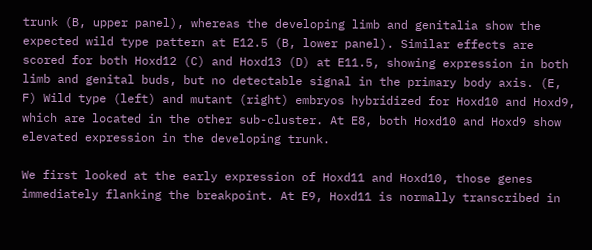trunk (B, upper panel), whereas the developing limb and genitalia show the expected wild type pattern at E12.5 (B, lower panel). Similar effects are scored for both Hoxd12 (C) and Hoxd13 (D) at E11.5, showing expression in both limb and genital buds, but no detectable signal in the primary body axis. (E, F) Wild type (left) and mutant (right) embryos hybridized for Hoxd10 and Hoxd9, which are located in the other sub-cluster. At E8, both Hoxd10 and Hoxd9 show elevated expression in the developing trunk.

We first looked at the early expression of Hoxd11 and Hoxd10, those genes immediately flanking the breakpoint. At E9, Hoxd11 is normally transcribed in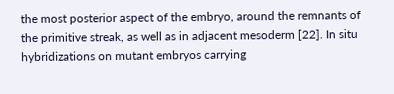the most posterior aspect of the embryo, around the remnants of the primitive streak, as well as in adjacent mesoderm [22]. In situ hybridizations on mutant embryos carrying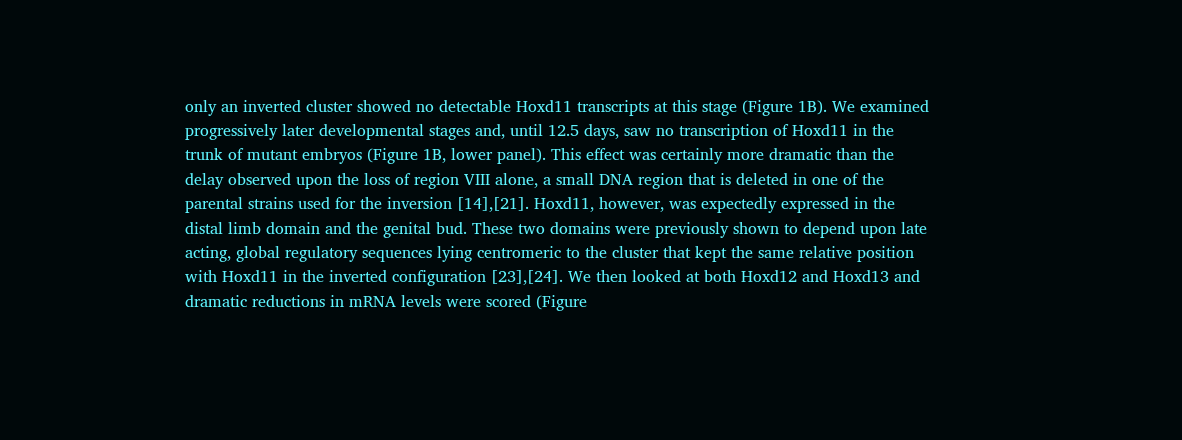only an inverted cluster showed no detectable Hoxd11 transcripts at this stage (Figure 1B). We examined progressively later developmental stages and, until 12.5 days, saw no transcription of Hoxd11 in the trunk of mutant embryos (Figure 1B, lower panel). This effect was certainly more dramatic than the delay observed upon the loss of region VIII alone, a small DNA region that is deleted in one of the parental strains used for the inversion [14],[21]. Hoxd11, however, was expectedly expressed in the distal limb domain and the genital bud. These two domains were previously shown to depend upon late acting, global regulatory sequences lying centromeric to the cluster that kept the same relative position with Hoxd11 in the inverted configuration [23],[24]. We then looked at both Hoxd12 and Hoxd13 and dramatic reductions in mRNA levels were scored (Figure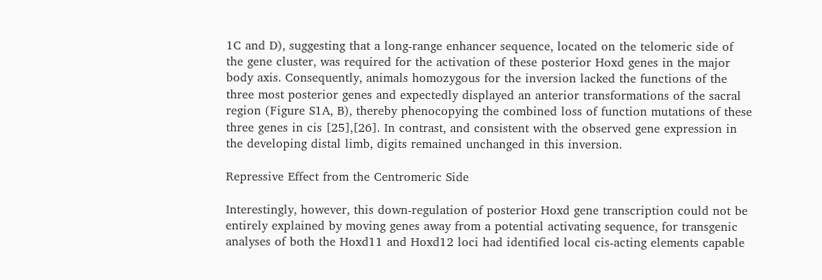1C and D), suggesting that a long-range enhancer sequence, located on the telomeric side of the gene cluster, was required for the activation of these posterior Hoxd genes in the major body axis. Consequently, animals homozygous for the inversion lacked the functions of the three most posterior genes and expectedly displayed an anterior transformations of the sacral region (Figure S1A, B), thereby phenocopying the combined loss of function mutations of these three genes in cis [25],[26]. In contrast, and consistent with the observed gene expression in the developing distal limb, digits remained unchanged in this inversion.

Repressive Effect from the Centromeric Side

Interestingly, however, this down-regulation of posterior Hoxd gene transcription could not be entirely explained by moving genes away from a potential activating sequence, for transgenic analyses of both the Hoxd11 and Hoxd12 loci had identified local cis-acting elements capable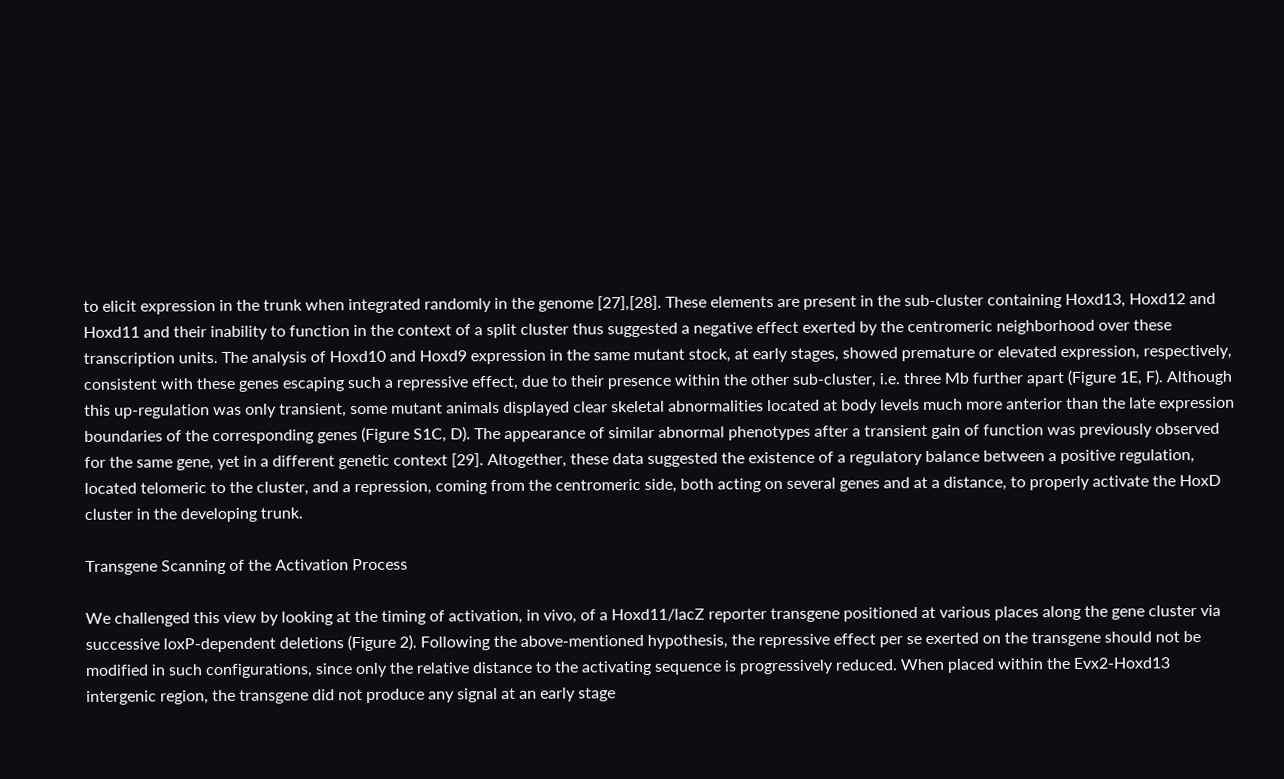to elicit expression in the trunk when integrated randomly in the genome [27],[28]. These elements are present in the sub-cluster containing Hoxd13, Hoxd12 and Hoxd11 and their inability to function in the context of a split cluster thus suggested a negative effect exerted by the centromeric neighborhood over these transcription units. The analysis of Hoxd10 and Hoxd9 expression in the same mutant stock, at early stages, showed premature or elevated expression, respectively, consistent with these genes escaping such a repressive effect, due to their presence within the other sub-cluster, i.e. three Mb further apart (Figure 1E, F). Although this up-regulation was only transient, some mutant animals displayed clear skeletal abnormalities located at body levels much more anterior than the late expression boundaries of the corresponding genes (Figure S1C, D). The appearance of similar abnormal phenotypes after a transient gain of function was previously observed for the same gene, yet in a different genetic context [29]. Altogether, these data suggested the existence of a regulatory balance between a positive regulation, located telomeric to the cluster, and a repression, coming from the centromeric side, both acting on several genes and at a distance, to properly activate the HoxD cluster in the developing trunk.

Transgene Scanning of the Activation Process

We challenged this view by looking at the timing of activation, in vivo, of a Hoxd11/lacZ reporter transgene positioned at various places along the gene cluster via successive loxP-dependent deletions (Figure 2). Following the above-mentioned hypothesis, the repressive effect per se exerted on the transgene should not be modified in such configurations, since only the relative distance to the activating sequence is progressively reduced. When placed within the Evx2-Hoxd13 intergenic region, the transgene did not produce any signal at an early stage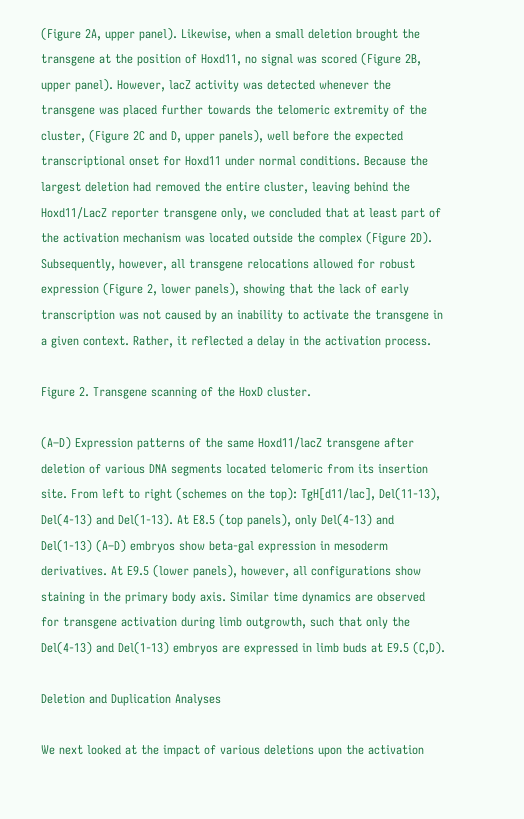(Figure 2A, upper panel). Likewise, when a small deletion brought the transgene at the position of Hoxd11, no signal was scored (Figure 2B, upper panel). However, lacZ activity was detected whenever the transgene was placed further towards the telomeric extremity of the cluster, (Figure 2C and D, upper panels), well before the expected transcriptional onset for Hoxd11 under normal conditions. Because the largest deletion had removed the entire cluster, leaving behind the Hoxd11/LacZ reporter transgene only, we concluded that at least part of the activation mechanism was located outside the complex (Figure 2D). Subsequently, however, all transgene relocations allowed for robust expression (Figure 2, lower panels), showing that the lack of early transcription was not caused by an inability to activate the transgene in a given context. Rather, it reflected a delay in the activation process.

Figure 2. Transgene scanning of the HoxD cluster.

(A–D) Expression patterns of the same Hoxd11/lacZ transgene after deletion of various DNA segments located telomeric from its insertion site. From left to right (schemes on the top): TgH[d11/lac], Del(11-13), Del(4-13) and Del(1-13). At E8.5 (top panels), only Del(4-13) and Del(1-13) (A–D) embryos show beta-gal expression in mesoderm derivatives. At E9.5 (lower panels), however, all configurations show staining in the primary body axis. Similar time dynamics are observed for transgene activation during limb outgrowth, such that only the Del(4-13) and Del(1-13) embryos are expressed in limb buds at E9.5 (C,D).

Deletion and Duplication Analyses

We next looked at the impact of various deletions upon the activation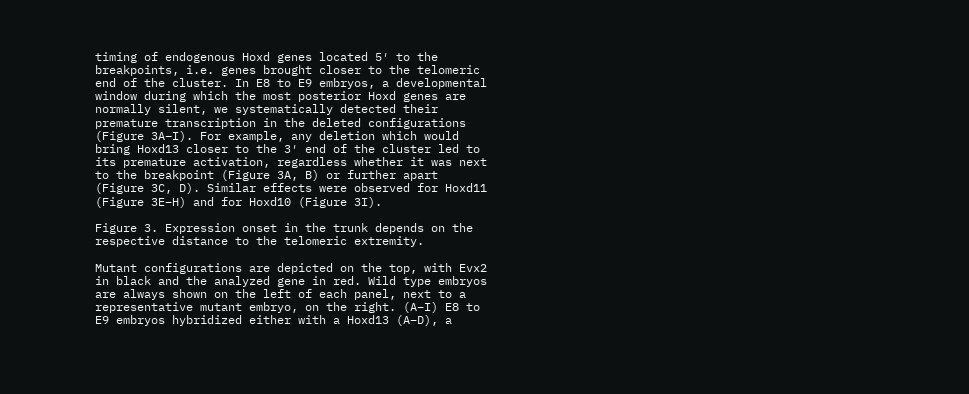timing of endogenous Hoxd genes located 5′ to the breakpoints, i.e. genes brought closer to the telomeric end of the cluster. In E8 to E9 embryos, a developmental window during which the most posterior Hoxd genes are normally silent, we systematically detected their premature transcription in the deleted configurations (Figure 3A–I). For example, any deletion which would bring Hoxd13 closer to the 3′ end of the cluster led to its premature activation, regardless whether it was next to the breakpoint (Figure 3A, B) or further apart (Figure 3C, D). Similar effects were observed for Hoxd11 (Figure 3E–H) and for Hoxd10 (Figure 3I).

Figure 3. Expression onset in the trunk depends on the respective distance to the telomeric extremity.

Mutant configurations are depicted on the top, with Evx2 in black and the analyzed gene in red. Wild type embryos are always shown on the left of each panel, next to a representative mutant embryo, on the right. (A–I) E8 to E9 embryos hybridized either with a Hoxd13 (A–D), a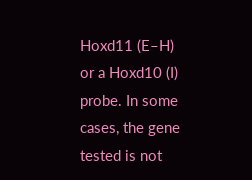Hoxd11 (E–H) or a Hoxd10 (I) probe. In some cases, the gene tested is not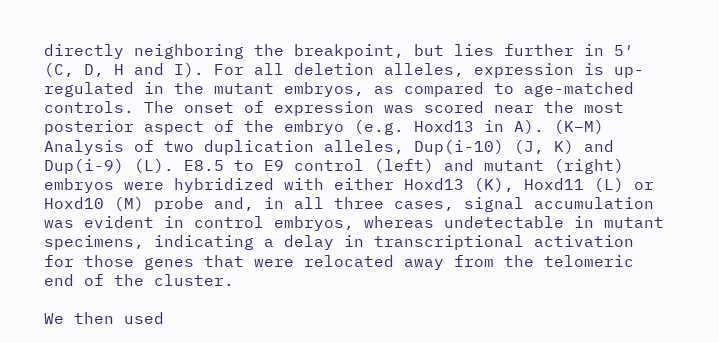directly neighboring the breakpoint, but lies further in 5′ (C, D, H and I). For all deletion alleles, expression is up-regulated in the mutant embryos, as compared to age-matched controls. The onset of expression was scored near the most posterior aspect of the embryo (e.g. Hoxd13 in A). (K–M) Analysis of two duplication alleles, Dup(i-10) (J, K) and Dup(i-9) (L). E8.5 to E9 control (left) and mutant (right) embryos were hybridized with either Hoxd13 (K), Hoxd11 (L) or Hoxd10 (M) probe and, in all three cases, signal accumulation was evident in control embryos, whereas undetectable in mutant specimens, indicating a delay in transcriptional activation for those genes that were relocated away from the telomeric end of the cluster.

We then used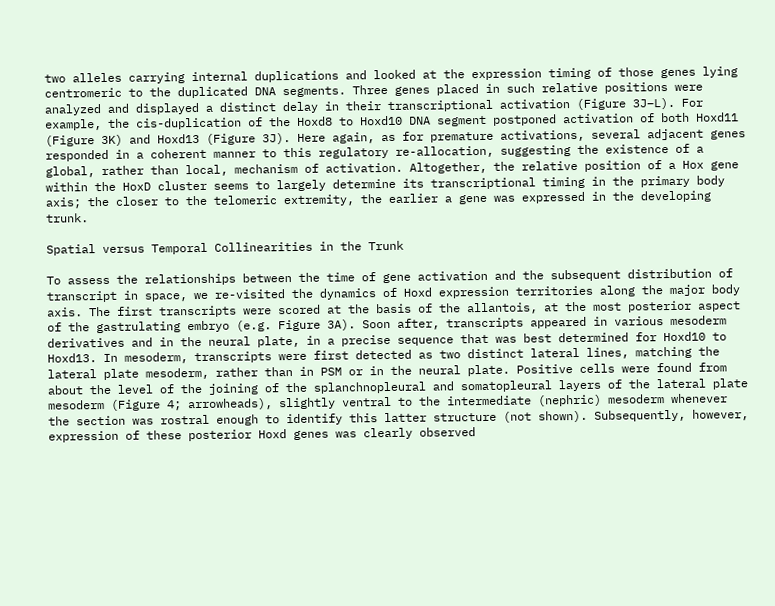two alleles carrying internal duplications and looked at the expression timing of those genes lying centromeric to the duplicated DNA segments. Three genes placed in such relative positions were analyzed and displayed a distinct delay in their transcriptional activation (Figure 3J–L). For example, the cis-duplication of the Hoxd8 to Hoxd10 DNA segment postponed activation of both Hoxd11 (Figure 3K) and Hoxd13 (Figure 3J). Here again, as for premature activations, several adjacent genes responded in a coherent manner to this regulatory re-allocation, suggesting the existence of a global, rather than local, mechanism of activation. Altogether, the relative position of a Hox gene within the HoxD cluster seems to largely determine its transcriptional timing in the primary body axis; the closer to the telomeric extremity, the earlier a gene was expressed in the developing trunk.

Spatial versus Temporal Collinearities in the Trunk

To assess the relationships between the time of gene activation and the subsequent distribution of transcript in space, we re-visited the dynamics of Hoxd expression territories along the major body axis. The first transcripts were scored at the basis of the allantois, at the most posterior aspect of the gastrulating embryo (e.g. Figure 3A). Soon after, transcripts appeared in various mesoderm derivatives and in the neural plate, in a precise sequence that was best determined for Hoxd10 to Hoxd13. In mesoderm, transcripts were first detected as two distinct lateral lines, matching the lateral plate mesoderm, rather than in PSM or in the neural plate. Positive cells were found from about the level of the joining of the splanchnopleural and somatopleural layers of the lateral plate mesoderm (Figure 4; arrowheads), slightly ventral to the intermediate (nephric) mesoderm whenever the section was rostral enough to identify this latter structure (not shown). Subsequently, however, expression of these posterior Hoxd genes was clearly observed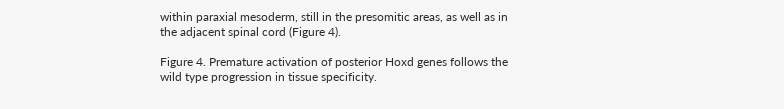within paraxial mesoderm, still in the presomitic areas, as well as in the adjacent spinal cord (Figure 4).

Figure 4. Premature activation of posterior Hoxd genes follows the wild type progression in tissue specificity.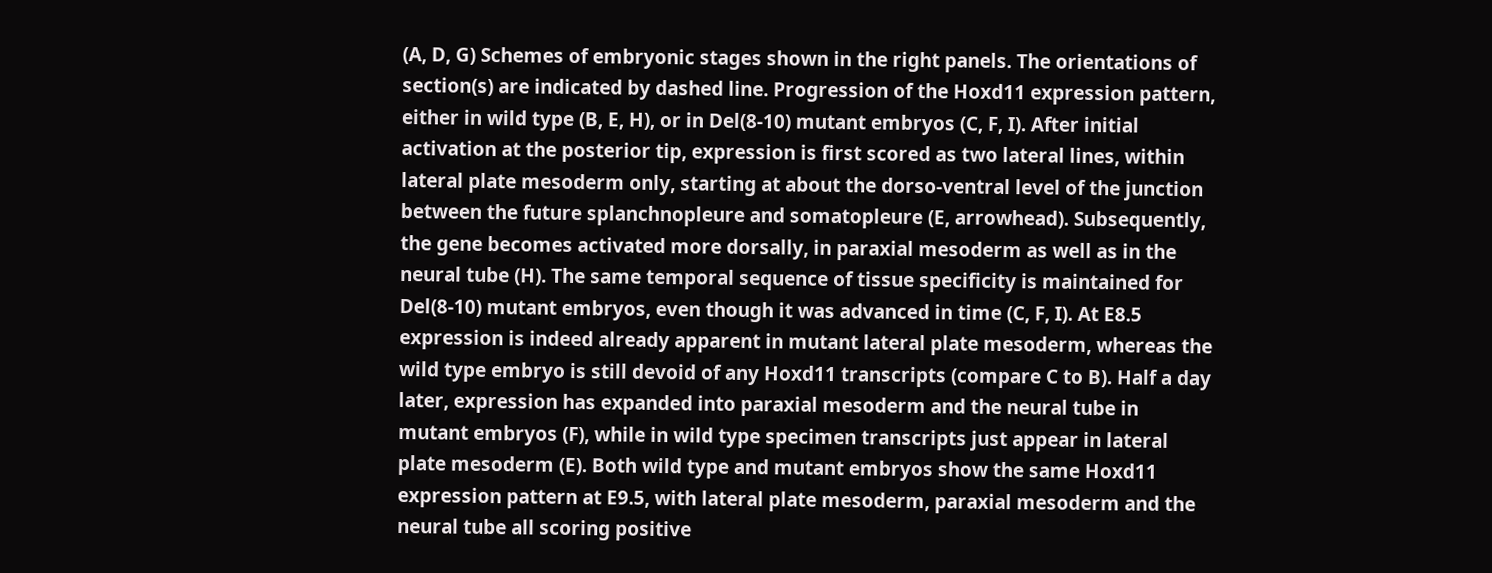(A, D, G) Schemes of embryonic stages shown in the right panels. The orientations of section(s) are indicated by dashed line. Progression of the Hoxd11 expression pattern, either in wild type (B, E, H), or in Del(8-10) mutant embryos (C, F, I). After initial activation at the posterior tip, expression is first scored as two lateral lines, within lateral plate mesoderm only, starting at about the dorso-ventral level of the junction between the future splanchnopleure and somatopleure (E, arrowhead). Subsequently, the gene becomes activated more dorsally, in paraxial mesoderm as well as in the neural tube (H). The same temporal sequence of tissue specificity is maintained for Del(8-10) mutant embryos, even though it was advanced in time (C, F, I). At E8.5 expression is indeed already apparent in mutant lateral plate mesoderm, whereas the wild type embryo is still devoid of any Hoxd11 transcripts (compare C to B). Half a day later, expression has expanded into paraxial mesoderm and the neural tube in mutant embryos (F), while in wild type specimen transcripts just appear in lateral plate mesoderm (E). Both wild type and mutant embryos show the same Hoxd11 expression pattern at E9.5, with lateral plate mesoderm, paraxial mesoderm and the neural tube all scoring positive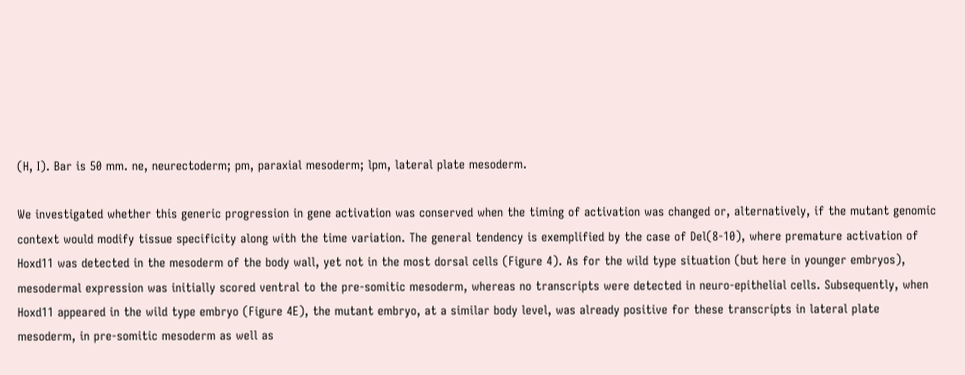(H, I). Bar is 50 mm. ne, neurectoderm; pm, paraxial mesoderm; lpm, lateral plate mesoderm.

We investigated whether this generic progression in gene activation was conserved when the timing of activation was changed or, alternatively, if the mutant genomic context would modify tissue specificity along with the time variation. The general tendency is exemplified by the case of Del(8-10), where premature activation of Hoxd11 was detected in the mesoderm of the body wall, yet not in the most dorsal cells (Figure 4). As for the wild type situation (but here in younger embryos), mesodermal expression was initially scored ventral to the pre-somitic mesoderm, whereas no transcripts were detected in neuro-epithelial cells. Subsequently, when Hoxd11 appeared in the wild type embryo (Figure 4E), the mutant embryo, at a similar body level, was already positive for these transcripts in lateral plate mesoderm, in pre-somitic mesoderm as well as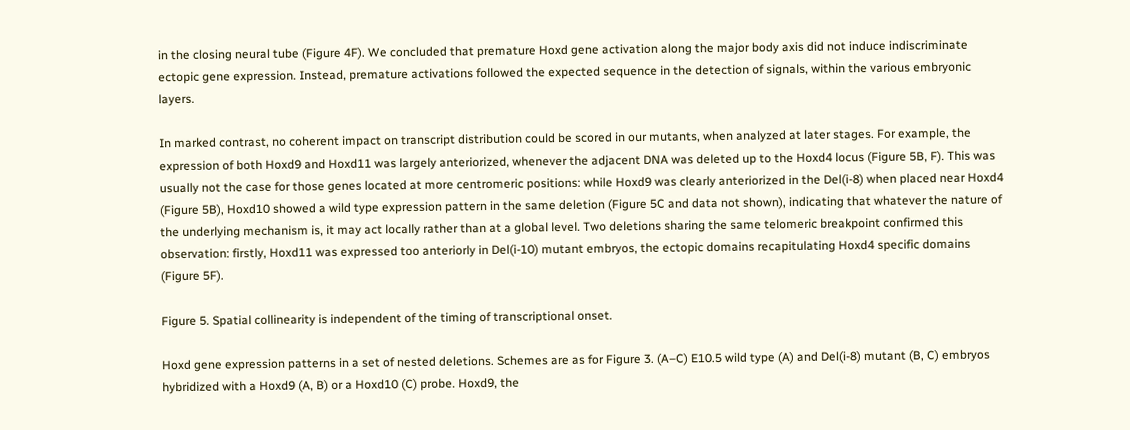in the closing neural tube (Figure 4F). We concluded that premature Hoxd gene activation along the major body axis did not induce indiscriminate ectopic gene expression. Instead, premature activations followed the expected sequence in the detection of signals, within the various embryonic layers.

In marked contrast, no coherent impact on transcript distribution could be scored in our mutants, when analyzed at later stages. For example, the expression of both Hoxd9 and Hoxd11 was largely anteriorized, whenever the adjacent DNA was deleted up to the Hoxd4 locus (Figure 5B, F). This was usually not the case for those genes located at more centromeric positions: while Hoxd9 was clearly anteriorized in the Del(i-8) when placed near Hoxd4 (Figure 5B), Hoxd10 showed a wild type expression pattern in the same deletion (Figure 5C and data not shown), indicating that whatever the nature of the underlying mechanism is, it may act locally rather than at a global level. Two deletions sharing the same telomeric breakpoint confirmed this observation: firstly, Hoxd11 was expressed too anteriorly in Del(i-10) mutant embryos, the ectopic domains recapitulating Hoxd4 specific domains (Figure 5F).

Figure 5. Spatial collinearity is independent of the timing of transcriptional onset.

Hoxd gene expression patterns in a set of nested deletions. Schemes are as for Figure 3. (A–C) E10.5 wild type (A) and Del(i-8) mutant (B, C) embryos hybridized with a Hoxd9 (A, B) or a Hoxd10 (C) probe. Hoxd9, the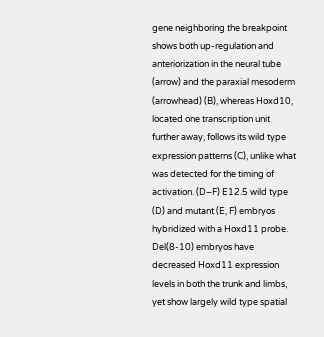gene neighboring the breakpoint shows both up-regulation and anteriorization in the neural tube (arrow) and the paraxial mesoderm (arrowhead) (B), whereas Hoxd10, located one transcription unit further away, follows its wild type expression patterns (C), unlike what was detected for the timing of activation. (D–F) E12.5 wild type (D) and mutant (E, F) embryos hybridized with a Hoxd11 probe. Del(8-10) embryos have decreased Hoxd11 expression levels in both the trunk and limbs, yet show largely wild type spatial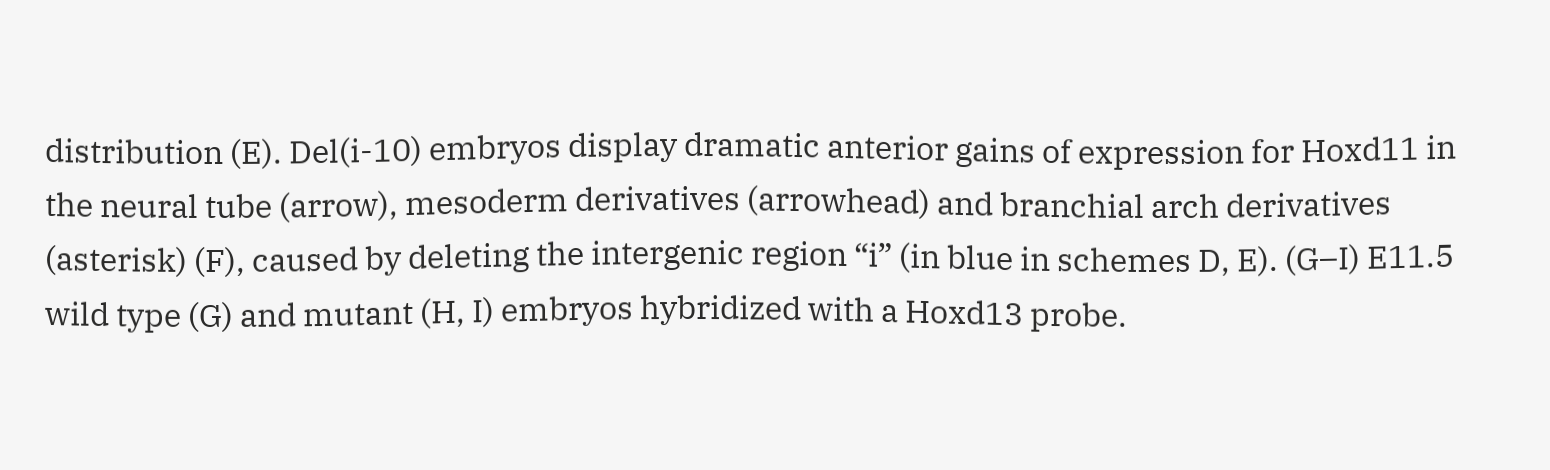distribution (E). Del(i-10) embryos display dramatic anterior gains of expression for Hoxd11 in the neural tube (arrow), mesoderm derivatives (arrowhead) and branchial arch derivatives (asterisk) (F), caused by deleting the intergenic region “i” (in blue in schemes D, E). (G–I) E11.5 wild type (G) and mutant (H, I) embryos hybridized with a Hoxd13 probe.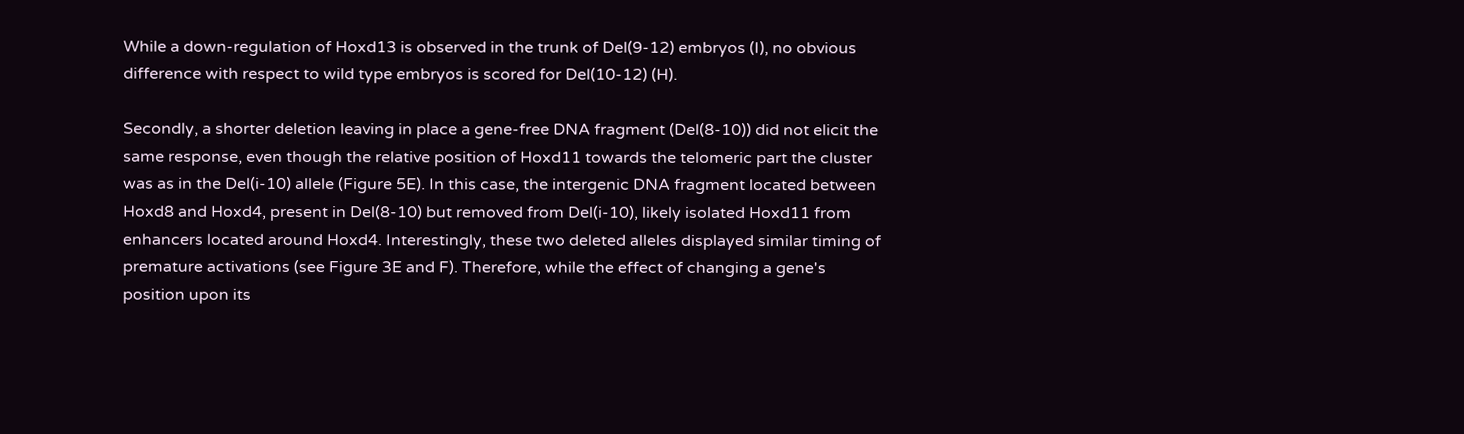While a down-regulation of Hoxd13 is observed in the trunk of Del(9-12) embryos (I), no obvious difference with respect to wild type embryos is scored for Del(10-12) (H).

Secondly, a shorter deletion leaving in place a gene-free DNA fragment (Del(8-10)) did not elicit the same response, even though the relative position of Hoxd11 towards the telomeric part the cluster was as in the Del(i-10) allele (Figure 5E). In this case, the intergenic DNA fragment located between Hoxd8 and Hoxd4, present in Del(8-10) but removed from Del(i-10), likely isolated Hoxd11 from enhancers located around Hoxd4. Interestingly, these two deleted alleles displayed similar timing of premature activations (see Figure 3E and F). Therefore, while the effect of changing a gene's position upon its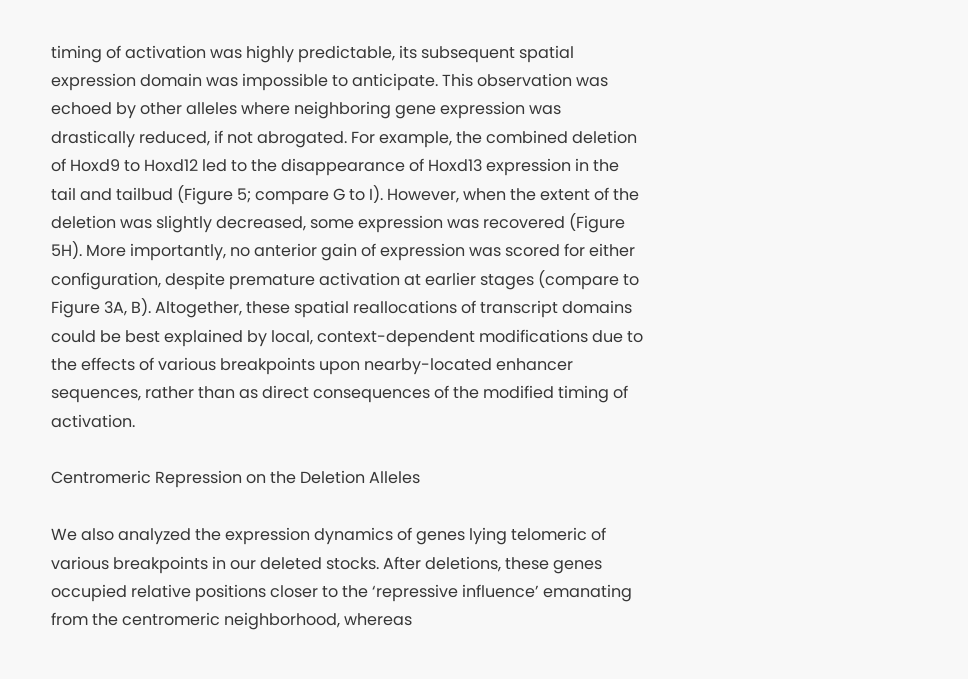timing of activation was highly predictable, its subsequent spatial expression domain was impossible to anticipate. This observation was echoed by other alleles where neighboring gene expression was drastically reduced, if not abrogated. For example, the combined deletion of Hoxd9 to Hoxd12 led to the disappearance of Hoxd13 expression in the tail and tailbud (Figure 5; compare G to I). However, when the extent of the deletion was slightly decreased, some expression was recovered (Figure 5H). More importantly, no anterior gain of expression was scored for either configuration, despite premature activation at earlier stages (compare to Figure 3A, B). Altogether, these spatial reallocations of transcript domains could be best explained by local, context-dependent modifications due to the effects of various breakpoints upon nearby-located enhancer sequences, rather than as direct consequences of the modified timing of activation.

Centromeric Repression on the Deletion Alleles

We also analyzed the expression dynamics of genes lying telomeric of various breakpoints in our deleted stocks. After deletions, these genes occupied relative positions closer to the ‘repressive influence’ emanating from the centromeric neighborhood, whereas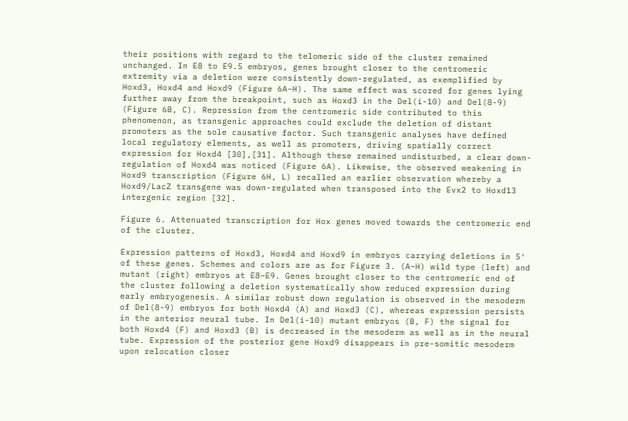their positions with regard to the telomeric side of the cluster remained unchanged. In E8 to E9.5 embryos, genes brought closer to the centromeric extremity via a deletion were consistently down-regulated, as exemplified by Hoxd3, Hoxd4 and Hoxd9 (Figure 6A–H). The same effect was scored for genes lying further away from the breakpoint, such as Hoxd3 in the Del(i-10) and Del(8-9) (Figure 6B, C). Repression from the centromeric side contributed to this phenomenon, as transgenic approaches could exclude the deletion of distant promoters as the sole causative factor. Such transgenic analyses have defined local regulatory elements, as well as promoters, driving spatially correct expression for Hoxd4 [30],[31]. Although these remained undisturbed, a clear down-regulation of Hoxd4 was noticed (Figure 6A). Likewise, the observed weakening in Hoxd9 transcription (Figure 6H, L) recalled an earlier observation whereby a Hoxd9/LacZ transgene was down-regulated when transposed into the Evx2 to Hoxd13 intergenic region [32].

Figure 6. Attenuated transcription for Hox genes moved towards the centromeric end of the cluster.

Expression patterns of Hoxd3, Hoxd4 and Hoxd9 in embryos carrying deletions in 5′ of these genes. Schemes and colors are as for Figure 3. (A–H) wild type (left) and mutant (right) embryos at E8–E9. Genes brought closer to the centromeric end of the cluster following a deletion systematically show reduced expression during early embryogenesis. A similar robust down regulation is observed in the mesoderm of Del(8-9) embryos for both Hoxd4 (A) and Hoxd3 (C), whereas expression persists in the anterior neural tube. In Del(i-10) mutant embryos (B, F) the signal for both Hoxd4 (F) and Hoxd3 (B) is decreased in the mesoderm as well as in the neural tube. Expression of the posterior gene Hoxd9 disappears in pre-somitic mesoderm upon relocation closer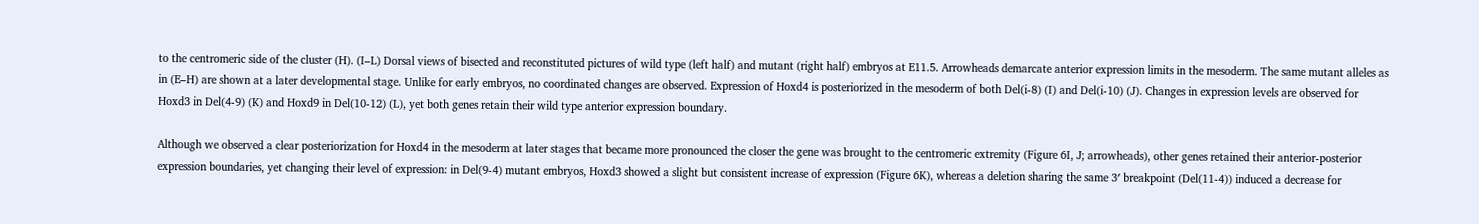to the centromeric side of the cluster (H). (I–L) Dorsal views of bisected and reconstituted pictures of wild type (left half) and mutant (right half) embryos at E11.5. Arrowheads demarcate anterior expression limits in the mesoderm. The same mutant alleles as in (E–H) are shown at a later developmental stage. Unlike for early embryos, no coordinated changes are observed. Expression of Hoxd4 is posteriorized in the mesoderm of both Del(i-8) (I) and Del(i-10) (J). Changes in expression levels are observed for Hoxd3 in Del(4-9) (K) and Hoxd9 in Del(10-12) (L), yet both genes retain their wild type anterior expression boundary.

Although we observed a clear posteriorization for Hoxd4 in the mesoderm at later stages that became more pronounced the closer the gene was brought to the centromeric extremity (Figure 6I, J; arrowheads), other genes retained their anterior-posterior expression boundaries, yet changing their level of expression: in Del(9-4) mutant embryos, Hoxd3 showed a slight but consistent increase of expression (Figure 6K), whereas a deletion sharing the same 3′ breakpoint (Del(11-4)) induced a decrease for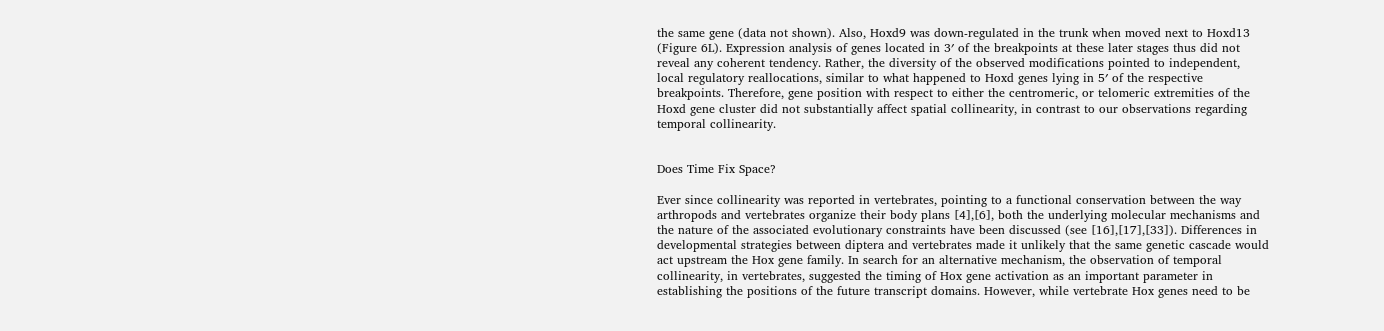the same gene (data not shown). Also, Hoxd9 was down-regulated in the trunk when moved next to Hoxd13 (Figure 6L). Expression analysis of genes located in 3′ of the breakpoints at these later stages thus did not reveal any coherent tendency. Rather, the diversity of the observed modifications pointed to independent, local regulatory reallocations, similar to what happened to Hoxd genes lying in 5′ of the respective breakpoints. Therefore, gene position with respect to either the centromeric, or telomeric extremities of the Hoxd gene cluster did not substantially affect spatial collinearity, in contrast to our observations regarding temporal collinearity.


Does Time Fix Space?

Ever since collinearity was reported in vertebrates, pointing to a functional conservation between the way arthropods and vertebrates organize their body plans [4],[6], both the underlying molecular mechanisms and the nature of the associated evolutionary constraints have been discussed (see [16],[17],[33]). Differences in developmental strategies between diptera and vertebrates made it unlikely that the same genetic cascade would act upstream the Hox gene family. In search for an alternative mechanism, the observation of temporal collinearity, in vertebrates, suggested the timing of Hox gene activation as an important parameter in establishing the positions of the future transcript domains. However, while vertebrate Hox genes need to be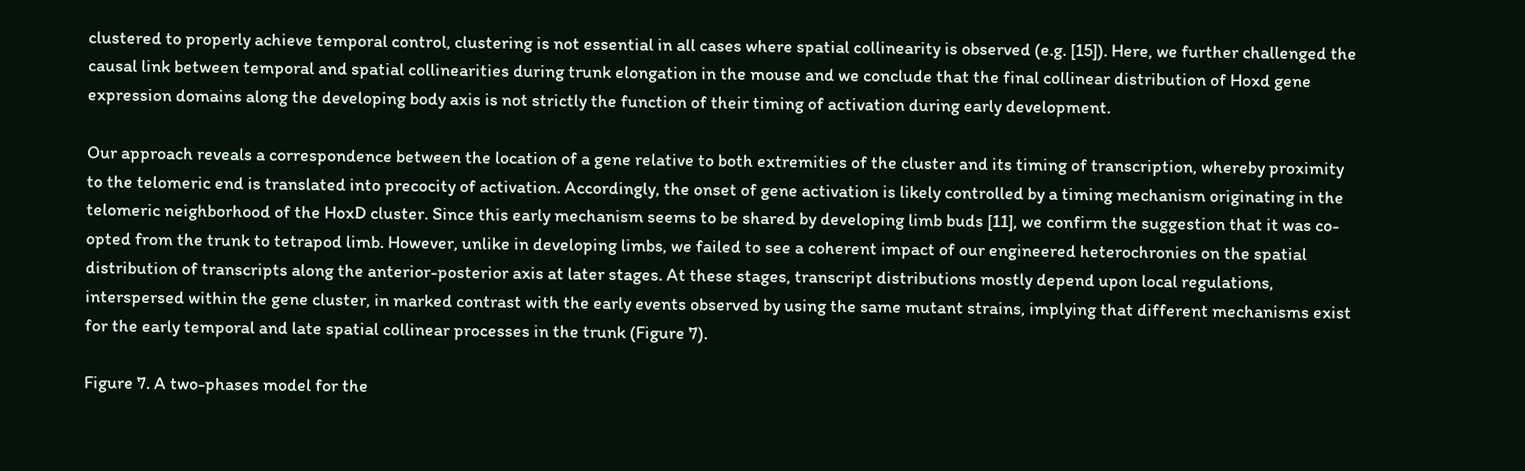clustered to properly achieve temporal control, clustering is not essential in all cases where spatial collinearity is observed (e.g. [15]). Here, we further challenged the causal link between temporal and spatial collinearities during trunk elongation in the mouse and we conclude that the final collinear distribution of Hoxd gene expression domains along the developing body axis is not strictly the function of their timing of activation during early development.

Our approach reveals a correspondence between the location of a gene relative to both extremities of the cluster and its timing of transcription, whereby proximity to the telomeric end is translated into precocity of activation. Accordingly, the onset of gene activation is likely controlled by a timing mechanism originating in the telomeric neighborhood of the HoxD cluster. Since this early mechanism seems to be shared by developing limb buds [11], we confirm the suggestion that it was co-opted from the trunk to tetrapod limb. However, unlike in developing limbs, we failed to see a coherent impact of our engineered heterochronies on the spatial distribution of transcripts along the anterior-posterior axis at later stages. At these stages, transcript distributions mostly depend upon local regulations, interspersed within the gene cluster, in marked contrast with the early events observed by using the same mutant strains, implying that different mechanisms exist for the early temporal and late spatial collinear processes in the trunk (Figure 7).

Figure 7. A two-phases model for the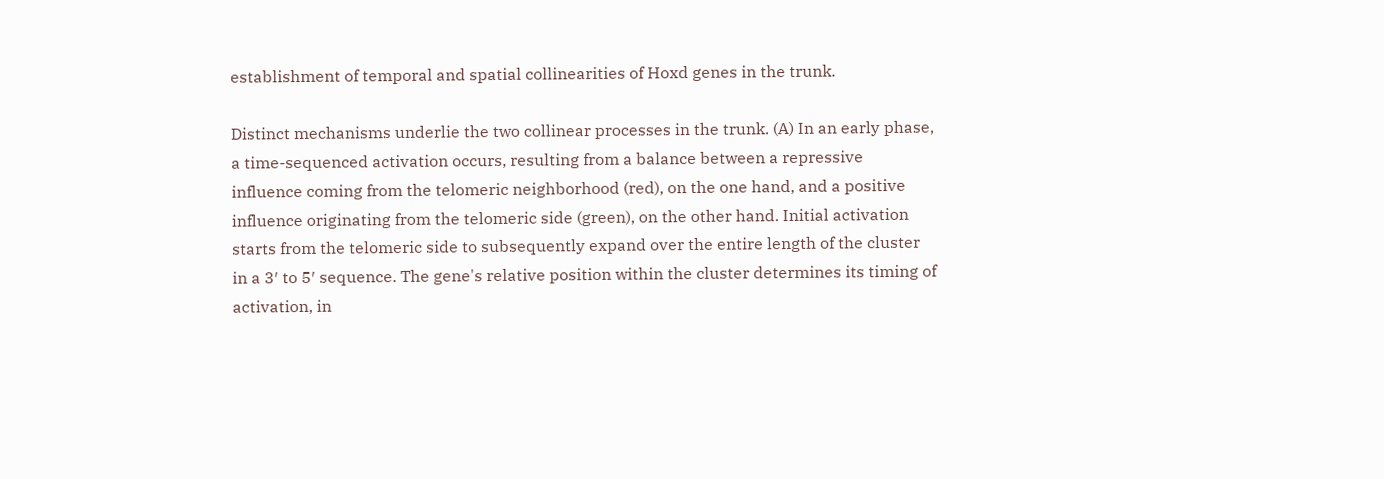establishment of temporal and spatial collinearities of Hoxd genes in the trunk.

Distinct mechanisms underlie the two collinear processes in the trunk. (A) In an early phase, a time-sequenced activation occurs, resulting from a balance between a repressive influence coming from the telomeric neighborhood (red), on the one hand, and a positive influence originating from the telomeric side (green), on the other hand. Initial activation starts from the telomeric side to subsequently expand over the entire length of the cluster in a 3′ to 5′ sequence. The gene's relative position within the cluster determines its timing of activation, in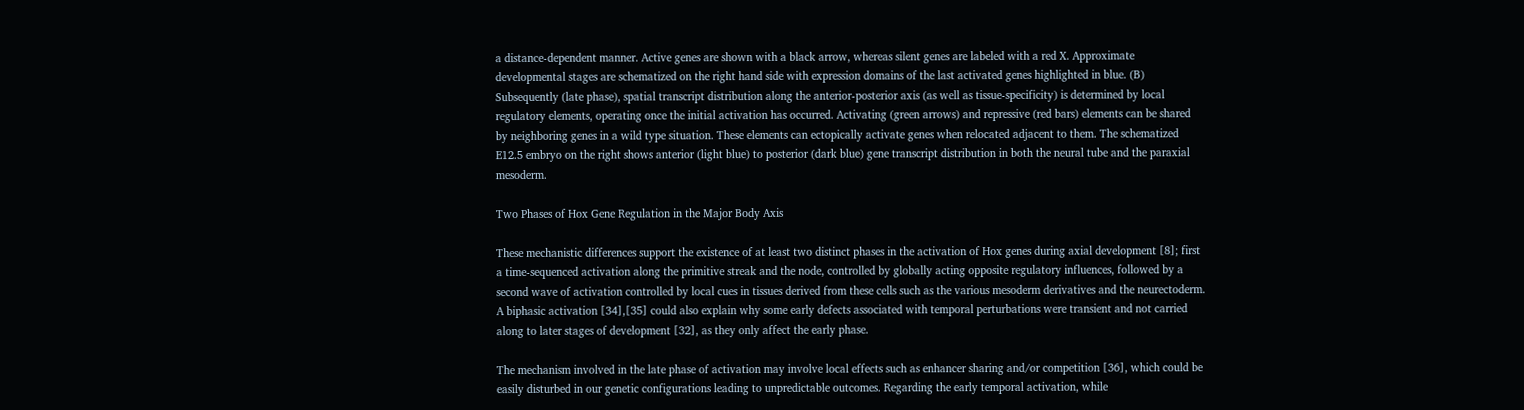a distance-dependent manner. Active genes are shown with a black arrow, whereas silent genes are labeled with a red X. Approximate developmental stages are schematized on the right hand side with expression domains of the last activated genes highlighted in blue. (B) Subsequently (late phase), spatial transcript distribution along the anterior-posterior axis (as well as tissue-specificity) is determined by local regulatory elements, operating once the initial activation has occurred. Activating (green arrows) and repressive (red bars) elements can be shared by neighboring genes in a wild type situation. These elements can ectopically activate genes when relocated adjacent to them. The schematized E12.5 embryo on the right shows anterior (light blue) to posterior (dark blue) gene transcript distribution in both the neural tube and the paraxial mesoderm.

Two Phases of Hox Gene Regulation in the Major Body Axis

These mechanistic differences support the existence of at least two distinct phases in the activation of Hox genes during axial development [8]; first a time-sequenced activation along the primitive streak and the node, controlled by globally acting opposite regulatory influences, followed by a second wave of activation controlled by local cues in tissues derived from these cells such as the various mesoderm derivatives and the neurectoderm. A biphasic activation [34],[35] could also explain why some early defects associated with temporal perturbations were transient and not carried along to later stages of development [32], as they only affect the early phase.

The mechanism involved in the late phase of activation may involve local effects such as enhancer sharing and/or competition [36], which could be easily disturbed in our genetic configurations leading to unpredictable outcomes. Regarding the early temporal activation, while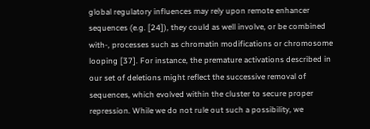global regulatory influences may rely upon remote enhancer sequences (e.g. [24]), they could as well involve, or be combined with-, processes such as chromatin modifications or chromosome looping [37]. For instance, the premature activations described in our set of deletions might reflect the successive removal of sequences, which evolved within the cluster to secure proper repression. While we do not rule out such a possibility, we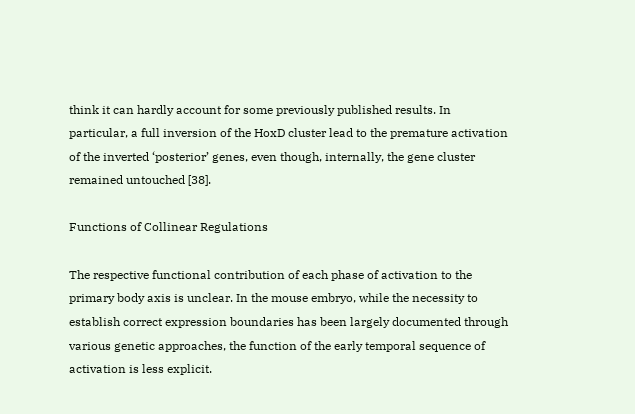think it can hardly account for some previously published results. In particular, a full inversion of the HoxD cluster lead to the premature activation of the inverted ‘posterior’ genes, even though, internally, the gene cluster remained untouched [38].

Functions of Collinear Regulations

The respective functional contribution of each phase of activation to the primary body axis is unclear. In the mouse embryo, while the necessity to establish correct expression boundaries has been largely documented through various genetic approaches, the function of the early temporal sequence of activation is less explicit.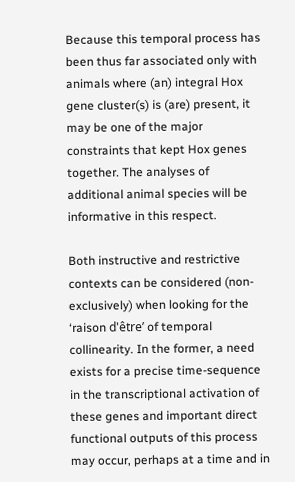Because this temporal process has been thus far associated only with animals where (an) integral Hox gene cluster(s) is (are) present, it may be one of the major constraints that kept Hox genes together. The analyses of additional animal species will be informative in this respect.

Both instructive and restrictive contexts can be considered (non-exclusively) when looking for the ‘raison d'être’ of temporal collinearity. In the former, a need exists for a precise time-sequence in the transcriptional activation of these genes and important direct functional outputs of this process may occur, perhaps at a time and in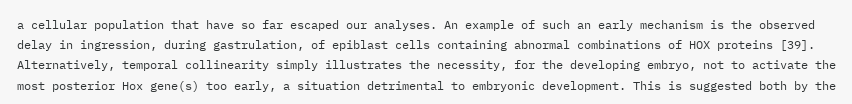a cellular population that have so far escaped our analyses. An example of such an early mechanism is the observed delay in ingression, during gastrulation, of epiblast cells containing abnormal combinations of HOX proteins [39]. Alternatively, temporal collinearity simply illustrates the necessity, for the developing embryo, not to activate the most posterior Hox gene(s) too early, a situation detrimental to embryonic development. This is suggested both by the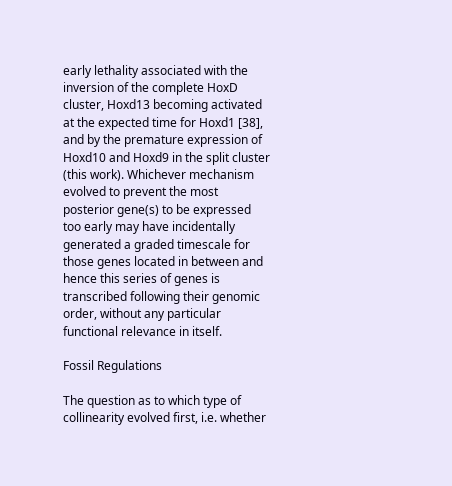early lethality associated with the inversion of the complete HoxD cluster, Hoxd13 becoming activated at the expected time for Hoxd1 [38], and by the premature expression of Hoxd10 and Hoxd9 in the split cluster (this work). Whichever mechanism evolved to prevent the most posterior gene(s) to be expressed too early may have incidentally generated a graded timescale for those genes located in between and hence this series of genes is transcribed following their genomic order, without any particular functional relevance in itself.

Fossil Regulations

The question as to which type of collinearity evolved first, i.e. whether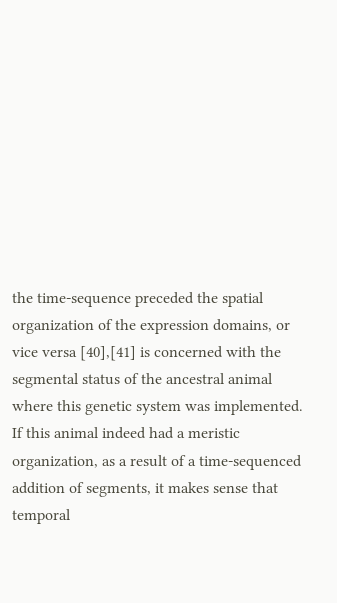the time-sequence preceded the spatial organization of the expression domains, or vice versa [40],[41] is concerned with the segmental status of the ancestral animal where this genetic system was implemented. If this animal indeed had a meristic organization, as a result of a time-sequenced addition of segments, it makes sense that temporal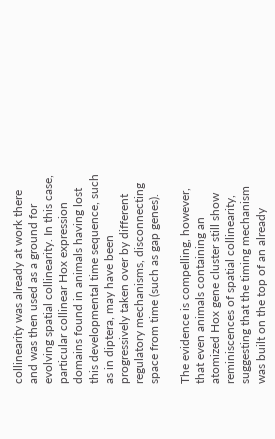collinearity was already at work there and was then used as a ground for evolving spatial collinearity. In this case, particular collinear Hox expression domains found in animals having lost this developmental time sequence, such as in diptera, may have been progressively taken over by different regulatory mechanisms, disconnecting space from time (such as gap genes).

The evidence is compelling, however, that even animals containing an atomized Hox gene cluster still show reminiscences of spatial collinearity, suggesting that the timing mechanism was built on the top of an already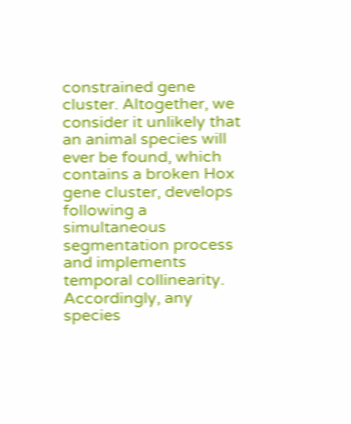constrained gene cluster. Altogether, we consider it unlikely that an animal species will ever be found, which contains a broken Hox gene cluster, develops following a simultaneous segmentation process and implements temporal collinearity. Accordingly, any species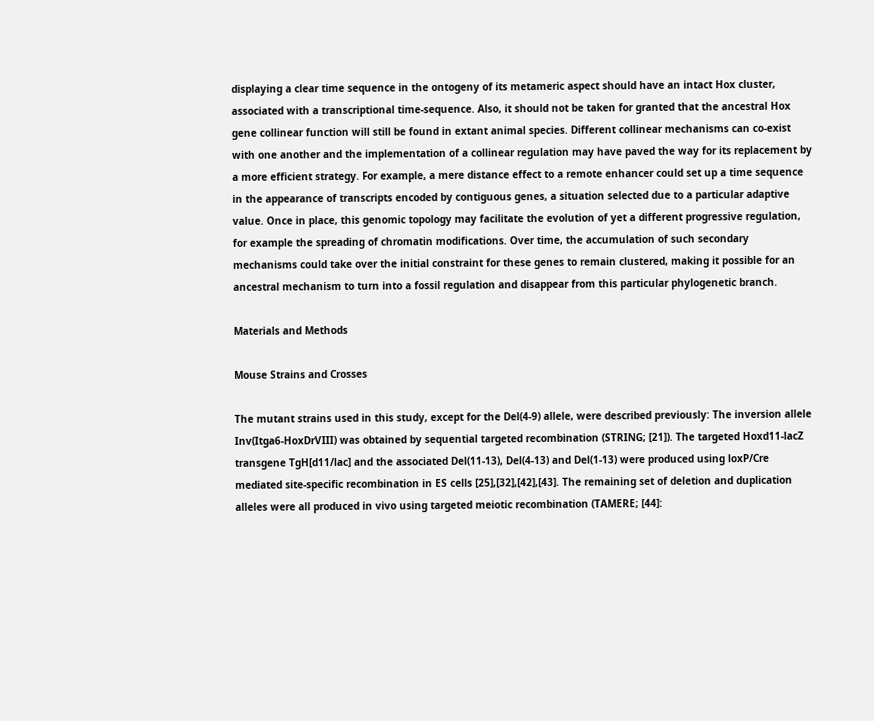displaying a clear time sequence in the ontogeny of its metameric aspect should have an intact Hox cluster, associated with a transcriptional time-sequence. Also, it should not be taken for granted that the ancestral Hox gene collinear function will still be found in extant animal species. Different collinear mechanisms can co-exist with one another and the implementation of a collinear regulation may have paved the way for its replacement by a more efficient strategy. For example, a mere distance effect to a remote enhancer could set up a time sequence in the appearance of transcripts encoded by contiguous genes, a situation selected due to a particular adaptive value. Once in place, this genomic topology may facilitate the evolution of yet a different progressive regulation, for example the spreading of chromatin modifications. Over time, the accumulation of such secondary mechanisms could take over the initial constraint for these genes to remain clustered, making it possible for an ancestral mechanism to turn into a fossil regulation and disappear from this particular phylogenetic branch.

Materials and Methods

Mouse Strains and Crosses

The mutant strains used in this study, except for the Del(4-9) allele, were described previously: The inversion allele Inv(Itga6-HoxDrVIII) was obtained by sequential targeted recombination (STRING; [21]). The targeted Hoxd11-lacZ transgene TgH[d11/lac] and the associated Del(11-13), Del(4-13) and Del(1-13) were produced using loxP/Cre mediated site-specific recombination in ES cells [25],[32],[42],[43]. The remaining set of deletion and duplication alleles were all produced in vivo using targeted meiotic recombination (TAMERE; [44]: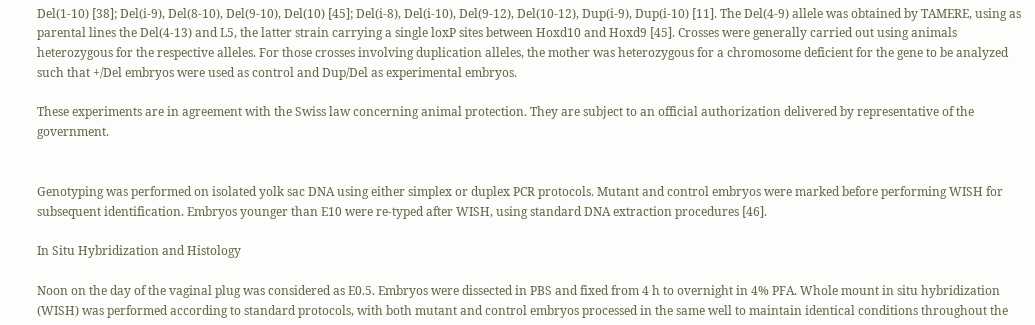Del(1-10) [38]; Del(i-9), Del(8-10), Del(9-10), Del(10) [45]; Del(i-8), Del(i-10), Del(9-12), Del(10-12), Dup(i-9), Dup(i-10) [11]. The Del(4-9) allele was obtained by TAMERE, using as parental lines the Del(4-13) and L5, the latter strain carrying a single loxP sites between Hoxd10 and Hoxd9 [45]. Crosses were generally carried out using animals heterozygous for the respective alleles. For those crosses involving duplication alleles, the mother was heterozygous for a chromosome deficient for the gene to be analyzed such that +/Del embryos were used as control and Dup/Del as experimental embryos.

These experiments are in agreement with the Swiss law concerning animal protection. They are subject to an official authorization delivered by representative of the government.


Genotyping was performed on isolated yolk sac DNA using either simplex or duplex PCR protocols. Mutant and control embryos were marked before performing WISH for subsequent identification. Embryos younger than E10 were re-typed after WISH, using standard DNA extraction procedures [46].

In Situ Hybridization and Histology

Noon on the day of the vaginal plug was considered as E0.5. Embryos were dissected in PBS and fixed from 4 h to overnight in 4% PFA. Whole mount in situ hybridization (WISH) was performed according to standard protocols, with both mutant and control embryos processed in the same well to maintain identical conditions throughout the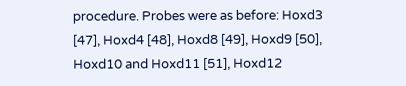procedure. Probes were as before: Hoxd3 [47], Hoxd4 [48], Hoxd8 [49], Hoxd9 [50], Hoxd10 and Hoxd11 [51], Hoxd12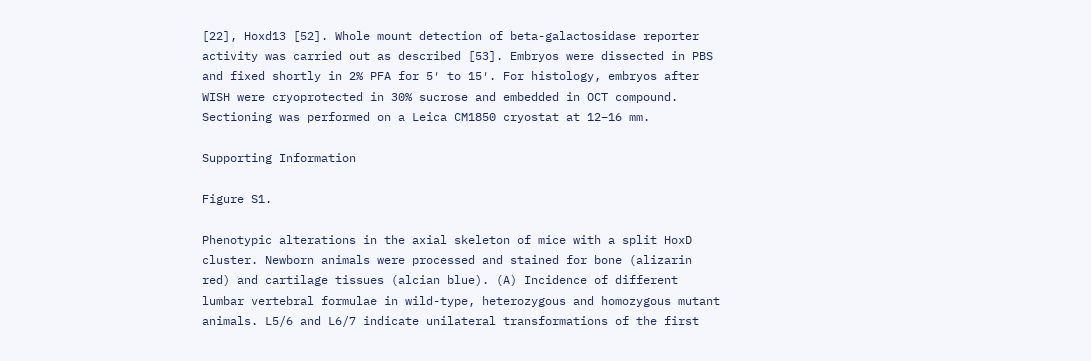[22], Hoxd13 [52]. Whole mount detection of beta-galactosidase reporter activity was carried out as described [53]. Embryos were dissected in PBS and fixed shortly in 2% PFA for 5′ to 15′. For histology, embryos after WISH were cryoprotected in 30% sucrose and embedded in OCT compound. Sectioning was performed on a Leica CM1850 cryostat at 12–16 mm.

Supporting Information

Figure S1.

Phenotypic alterations in the axial skeleton of mice with a split HoxD cluster. Newborn animals were processed and stained for bone (alizarin red) and cartilage tissues (alcian blue). (A) Incidence of different lumbar vertebral formulae in wild-type, heterozygous and homozygous mutant animals. L5/6 and L6/7 indicate unilateral transformations of the first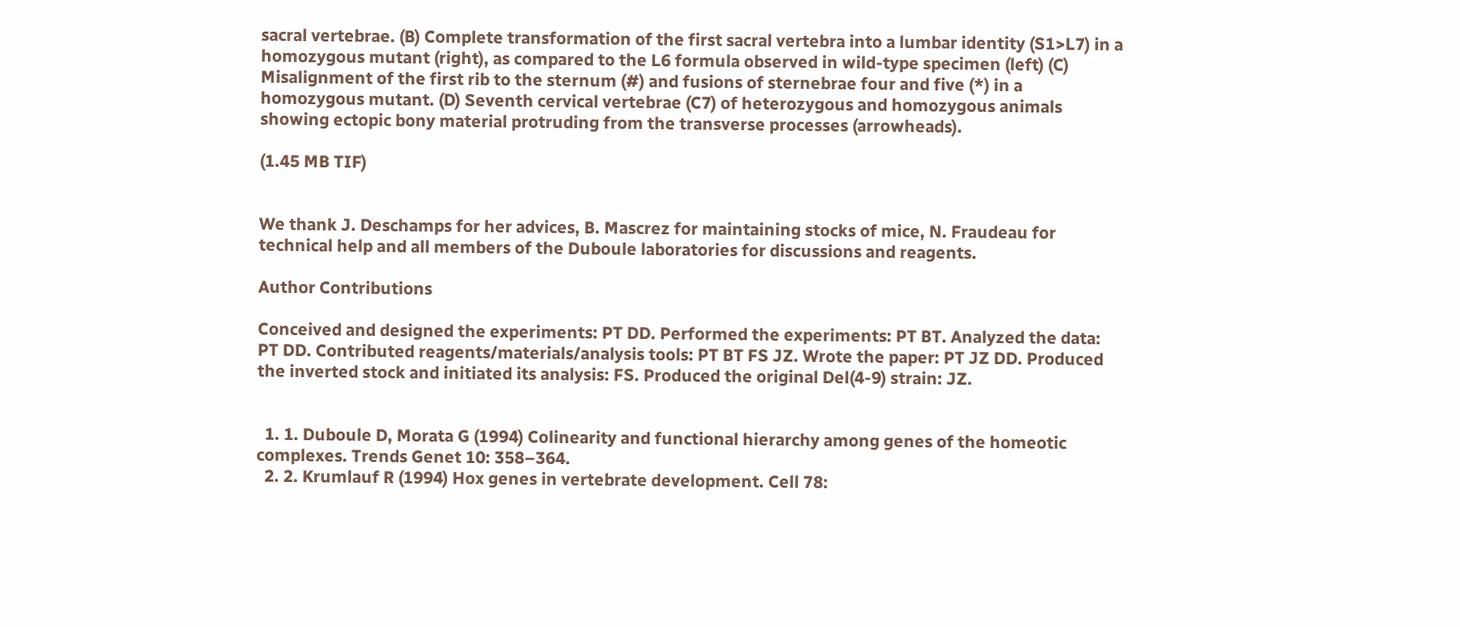sacral vertebrae. (B) Complete transformation of the first sacral vertebra into a lumbar identity (S1>L7) in a homozygous mutant (right), as compared to the L6 formula observed in wild-type specimen (left) (C) Misalignment of the first rib to the sternum (#) and fusions of sternebrae four and five (*) in a homozygous mutant. (D) Seventh cervical vertebrae (C7) of heterozygous and homozygous animals showing ectopic bony material protruding from the transverse processes (arrowheads).

(1.45 MB TIF)


We thank J. Deschamps for her advices, B. Mascrez for maintaining stocks of mice, N. Fraudeau for technical help and all members of the Duboule laboratories for discussions and reagents.

Author Contributions

Conceived and designed the experiments: PT DD. Performed the experiments: PT BT. Analyzed the data: PT DD. Contributed reagents/materials/analysis tools: PT BT FS JZ. Wrote the paper: PT JZ DD. Produced the inverted stock and initiated its analysis: FS. Produced the original Del(4-9) strain: JZ.


  1. 1. Duboule D, Morata G (1994) Colinearity and functional hierarchy among genes of the homeotic complexes. Trends Genet 10: 358–364.
  2. 2. Krumlauf R (1994) Hox genes in vertebrate development. Cell 78: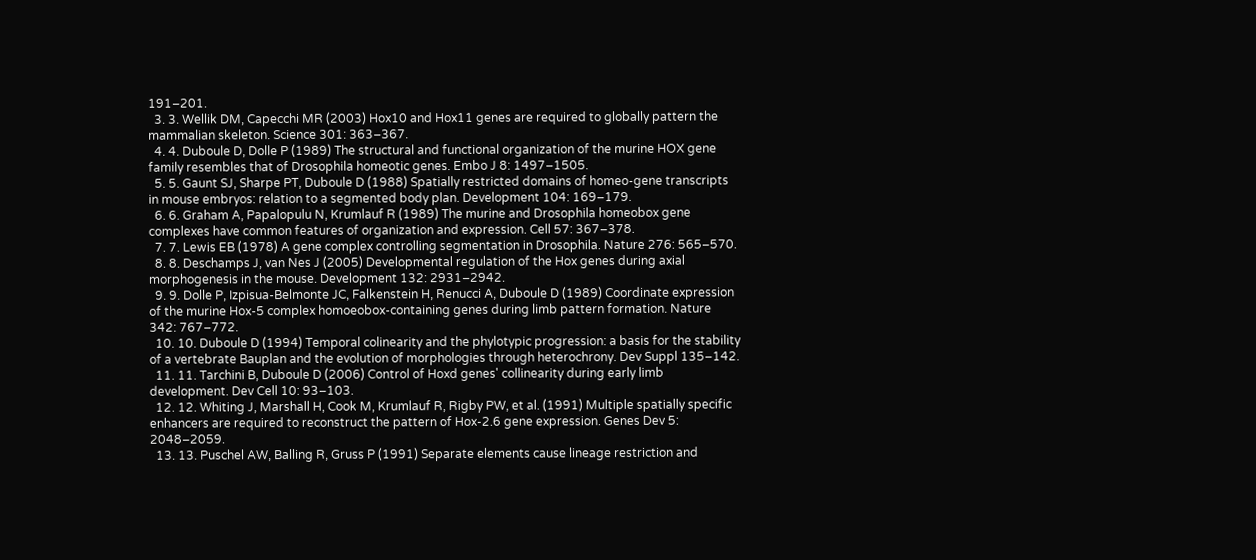191–201.
  3. 3. Wellik DM, Capecchi MR (2003) Hox10 and Hox11 genes are required to globally pattern the mammalian skeleton. Science 301: 363–367.
  4. 4. Duboule D, Dolle P (1989) The structural and functional organization of the murine HOX gene family resembles that of Drosophila homeotic genes. Embo J 8: 1497–1505.
  5. 5. Gaunt SJ, Sharpe PT, Duboule D (1988) Spatially restricted domains of homeo-gene transcripts in mouse embryos: relation to a segmented body plan. Development 104: 169–179.
  6. 6. Graham A, Papalopulu N, Krumlauf R (1989) The murine and Drosophila homeobox gene complexes have common features of organization and expression. Cell 57: 367–378.
  7. 7. Lewis EB (1978) A gene complex controlling segmentation in Drosophila. Nature 276: 565–570.
  8. 8. Deschamps J, van Nes J (2005) Developmental regulation of the Hox genes during axial morphogenesis in the mouse. Development 132: 2931–2942.
  9. 9. Dolle P, Izpisua-Belmonte JC, Falkenstein H, Renucci A, Duboule D (1989) Coordinate expression of the murine Hox-5 complex homoeobox-containing genes during limb pattern formation. Nature 342: 767–772.
  10. 10. Duboule D (1994) Temporal colinearity and the phylotypic progression: a basis for the stability of a vertebrate Bauplan and the evolution of morphologies through heterochrony. Dev Suppl 135–142.
  11. 11. Tarchini B, Duboule D (2006) Control of Hoxd genes' collinearity during early limb development. Dev Cell 10: 93–103.
  12. 12. Whiting J, Marshall H, Cook M, Krumlauf R, Rigby PW, et al. (1991) Multiple spatially specific enhancers are required to reconstruct the pattern of Hox-2.6 gene expression. Genes Dev 5: 2048–2059.
  13. 13. Puschel AW, Balling R, Gruss P (1991) Separate elements cause lineage restriction and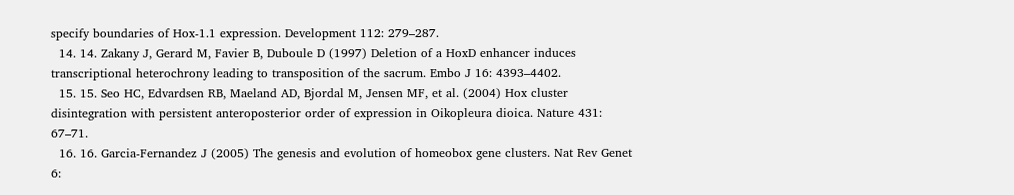specify boundaries of Hox-1.1 expression. Development 112: 279–287.
  14. 14. Zakany J, Gerard M, Favier B, Duboule D (1997) Deletion of a HoxD enhancer induces transcriptional heterochrony leading to transposition of the sacrum. Embo J 16: 4393–4402.
  15. 15. Seo HC, Edvardsen RB, Maeland AD, Bjordal M, Jensen MF, et al. (2004) Hox cluster disintegration with persistent anteroposterior order of expression in Oikopleura dioica. Nature 431: 67–71.
  16. 16. Garcia-Fernandez J (2005) The genesis and evolution of homeobox gene clusters. Nat Rev Genet 6: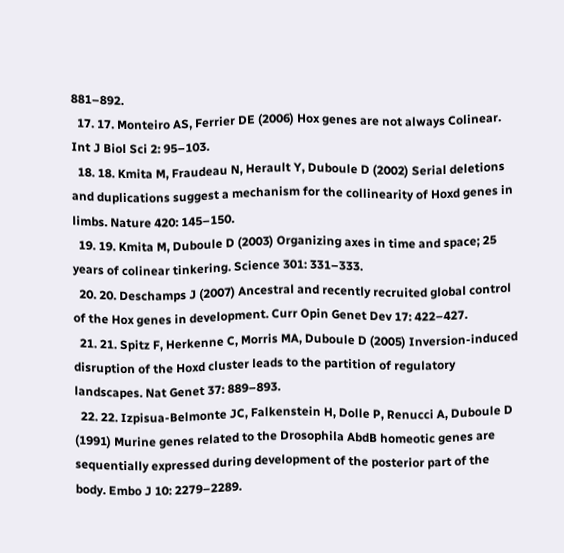881–892.
  17. 17. Monteiro AS, Ferrier DE (2006) Hox genes are not always Colinear. Int J Biol Sci 2: 95–103.
  18. 18. Kmita M, Fraudeau N, Herault Y, Duboule D (2002) Serial deletions and duplications suggest a mechanism for the collinearity of Hoxd genes in limbs. Nature 420: 145–150.
  19. 19. Kmita M, Duboule D (2003) Organizing axes in time and space; 25 years of colinear tinkering. Science 301: 331–333.
  20. 20. Deschamps J (2007) Ancestral and recently recruited global control of the Hox genes in development. Curr Opin Genet Dev 17: 422–427.
  21. 21. Spitz F, Herkenne C, Morris MA, Duboule D (2005) Inversion-induced disruption of the Hoxd cluster leads to the partition of regulatory landscapes. Nat Genet 37: 889–893.
  22. 22. Izpisua-Belmonte JC, Falkenstein H, Dolle P, Renucci A, Duboule D (1991) Murine genes related to the Drosophila AbdB homeotic genes are sequentially expressed during development of the posterior part of the body. Embo J 10: 2279–2289.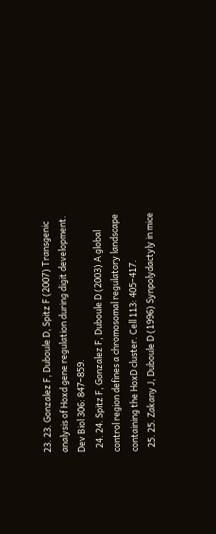23. 23. Gonzalez F, Duboule D, Spitz F (2007) Transgenic analysis of Hoxd gene regulation during digit development. Dev Biol 306: 847–859.
  24. 24. Spitz F, Gonzalez F, Duboule D (2003) A global control region defines a chromosomal regulatory landscape containing the HoxD cluster. Cell 113: 405–417.
  25. 25. Zakany J, Duboule D (1996) Synpolydactyly in mice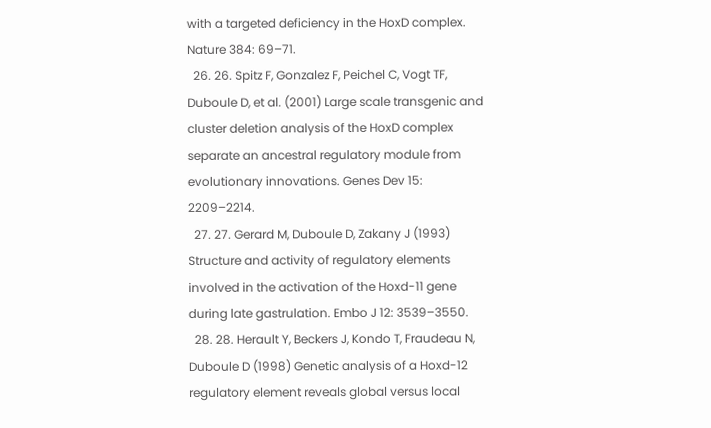with a targeted deficiency in the HoxD complex. Nature 384: 69–71.
  26. 26. Spitz F, Gonzalez F, Peichel C, Vogt TF, Duboule D, et al. (2001) Large scale transgenic and cluster deletion analysis of the HoxD complex separate an ancestral regulatory module from evolutionary innovations. Genes Dev 15: 2209–2214.
  27. 27. Gerard M, Duboule D, Zakany J (1993) Structure and activity of regulatory elements involved in the activation of the Hoxd-11 gene during late gastrulation. Embo J 12: 3539–3550.
  28. 28. Herault Y, Beckers J, Kondo T, Fraudeau N, Duboule D (1998) Genetic analysis of a Hoxd-12 regulatory element reveals global versus local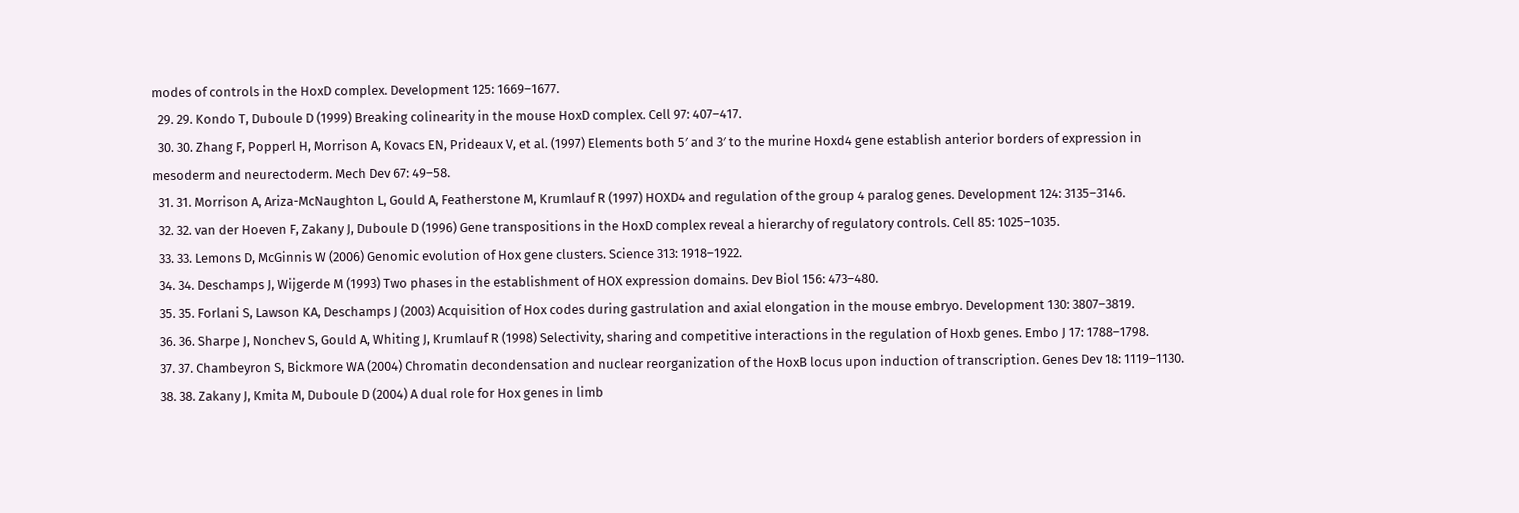modes of controls in the HoxD complex. Development 125: 1669–1677.
  29. 29. Kondo T, Duboule D (1999) Breaking colinearity in the mouse HoxD complex. Cell 97: 407–417.
  30. 30. Zhang F, Popperl H, Morrison A, Kovacs EN, Prideaux V, et al. (1997) Elements both 5′ and 3′ to the murine Hoxd4 gene establish anterior borders of expression in mesoderm and neurectoderm. Mech Dev 67: 49–58.
  31. 31. Morrison A, Ariza-McNaughton L, Gould A, Featherstone M, Krumlauf R (1997) HOXD4 and regulation of the group 4 paralog genes. Development 124: 3135–3146.
  32. 32. van der Hoeven F, Zakany J, Duboule D (1996) Gene transpositions in the HoxD complex reveal a hierarchy of regulatory controls. Cell 85: 1025–1035.
  33. 33. Lemons D, McGinnis W (2006) Genomic evolution of Hox gene clusters. Science 313: 1918–1922.
  34. 34. Deschamps J, Wijgerde M (1993) Two phases in the establishment of HOX expression domains. Dev Biol 156: 473–480.
  35. 35. Forlani S, Lawson KA, Deschamps J (2003) Acquisition of Hox codes during gastrulation and axial elongation in the mouse embryo. Development 130: 3807–3819.
  36. 36. Sharpe J, Nonchev S, Gould A, Whiting J, Krumlauf R (1998) Selectivity, sharing and competitive interactions in the regulation of Hoxb genes. Embo J 17: 1788–1798.
  37. 37. Chambeyron S, Bickmore WA (2004) Chromatin decondensation and nuclear reorganization of the HoxB locus upon induction of transcription. Genes Dev 18: 1119–1130.
  38. 38. Zakany J, Kmita M, Duboule D (2004) A dual role for Hox genes in limb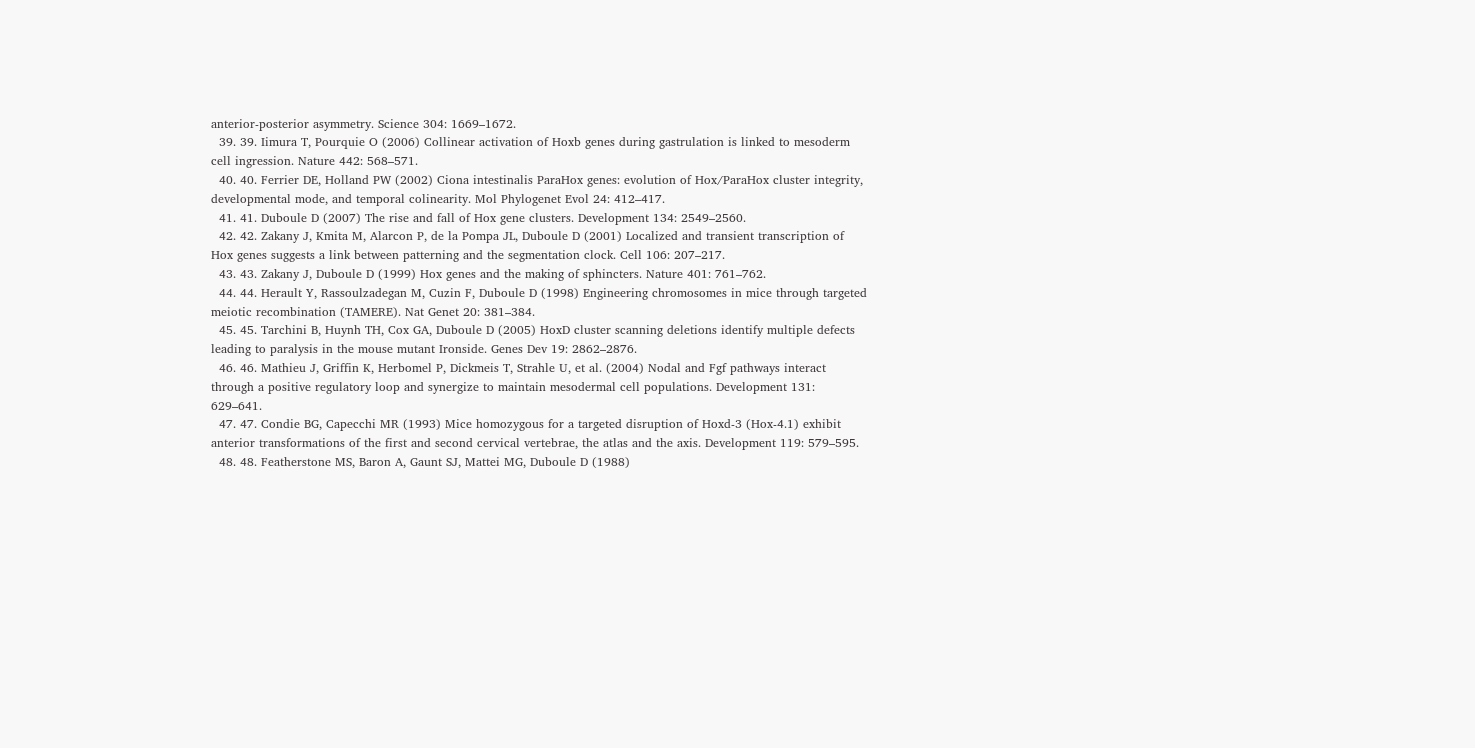anterior-posterior asymmetry. Science 304: 1669–1672.
  39. 39. Iimura T, Pourquie O (2006) Collinear activation of Hoxb genes during gastrulation is linked to mesoderm cell ingression. Nature 442: 568–571.
  40. 40. Ferrier DE, Holland PW (2002) Ciona intestinalis ParaHox genes: evolution of Hox/ParaHox cluster integrity, developmental mode, and temporal colinearity. Mol Phylogenet Evol 24: 412–417.
  41. 41. Duboule D (2007) The rise and fall of Hox gene clusters. Development 134: 2549–2560.
  42. 42. Zakany J, Kmita M, Alarcon P, de la Pompa JL, Duboule D (2001) Localized and transient transcription of Hox genes suggests a link between patterning and the segmentation clock. Cell 106: 207–217.
  43. 43. Zakany J, Duboule D (1999) Hox genes and the making of sphincters. Nature 401: 761–762.
  44. 44. Herault Y, Rassoulzadegan M, Cuzin F, Duboule D (1998) Engineering chromosomes in mice through targeted meiotic recombination (TAMERE). Nat Genet 20: 381–384.
  45. 45. Tarchini B, Huynh TH, Cox GA, Duboule D (2005) HoxD cluster scanning deletions identify multiple defects leading to paralysis in the mouse mutant Ironside. Genes Dev 19: 2862–2876.
  46. 46. Mathieu J, Griffin K, Herbomel P, Dickmeis T, Strahle U, et al. (2004) Nodal and Fgf pathways interact through a positive regulatory loop and synergize to maintain mesodermal cell populations. Development 131: 629–641.
  47. 47. Condie BG, Capecchi MR (1993) Mice homozygous for a targeted disruption of Hoxd-3 (Hox-4.1) exhibit anterior transformations of the first and second cervical vertebrae, the atlas and the axis. Development 119: 579–595.
  48. 48. Featherstone MS, Baron A, Gaunt SJ, Mattei MG, Duboule D (1988)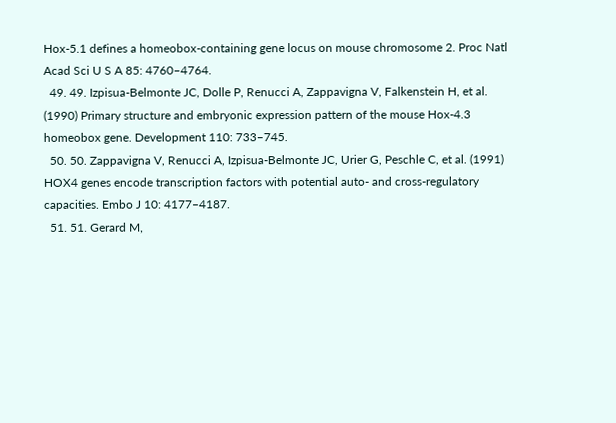Hox-5.1 defines a homeobox-containing gene locus on mouse chromosome 2. Proc Natl Acad Sci U S A 85: 4760–4764.
  49. 49. Izpisua-Belmonte JC, Dolle P, Renucci A, Zappavigna V, Falkenstein H, et al. (1990) Primary structure and embryonic expression pattern of the mouse Hox-4.3 homeobox gene. Development 110: 733–745.
  50. 50. Zappavigna V, Renucci A, Izpisua-Belmonte JC, Urier G, Peschle C, et al. (1991) HOX4 genes encode transcription factors with potential auto- and cross-regulatory capacities. Embo J 10: 4177–4187.
  51. 51. Gerard M,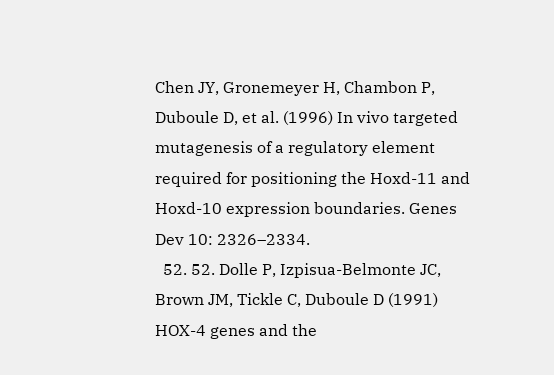Chen JY, Gronemeyer H, Chambon P, Duboule D, et al. (1996) In vivo targeted mutagenesis of a regulatory element required for positioning the Hoxd-11 and Hoxd-10 expression boundaries. Genes Dev 10: 2326–2334.
  52. 52. Dolle P, Izpisua-Belmonte JC, Brown JM, Tickle C, Duboule D (1991) HOX-4 genes and the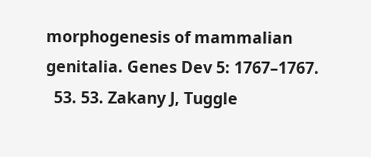morphogenesis of mammalian genitalia. Genes Dev 5: 1767–1767.
  53. 53. Zakany J, Tuggle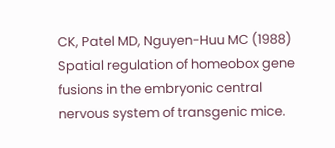CK, Patel MD, Nguyen-Huu MC (1988) Spatial regulation of homeobox gene fusions in the embryonic central nervous system of transgenic mice.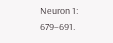Neuron 1: 679–691.